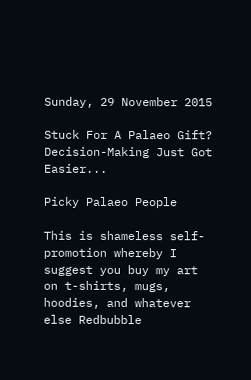Sunday, 29 November 2015

Stuck For A Palaeo Gift? Decision-Making Just Got Easier...

Picky Palaeo People

This is shameless self-promotion whereby I suggest you buy my art on t-shirts, mugs, hoodies, and whatever else Redbubble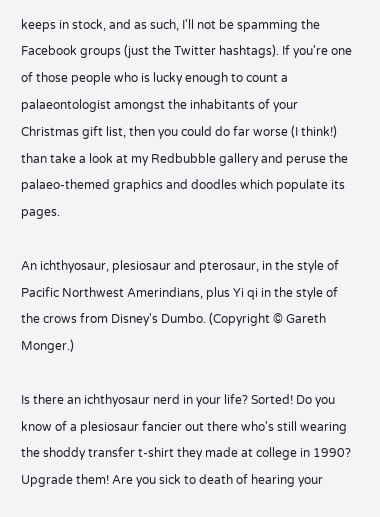keeps in stock, and as such, I'll not be spamming the Facebook groups (just the Twitter hashtags). If you're one of those people who is lucky enough to count a palaeontologist amongst the inhabitants of your Christmas gift list, then you could do far worse (I think!) than take a look at my Redbubble gallery and peruse the palaeo-themed graphics and doodles which populate its pages.

An ichthyosaur, plesiosaur and pterosaur, in the style of Pacific Northwest Amerindians, plus Yi qi in the style of the crows from Disney's Dumbo. (Copyright © Gareth Monger.)

Is there an ichthyosaur nerd in your life? Sorted! Do you know of a plesiosaur fancier out there who's still wearing the shoddy transfer t-shirt they made at college in 1990? Upgrade them! Are you sick to death of hearing your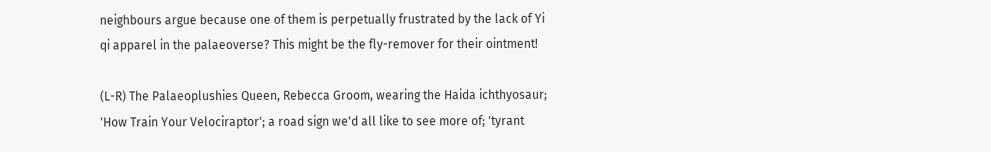neighbours argue because one of them is perpetually frustrated by the lack of Yi qi apparel in the palaeoverse? This might be the fly-remover for their ointment!

(L-R) The Palaeoplushies Queen, Rebecca Groom, wearing the Haida ichthyosaur; 'How Train Your Velociraptor'; a road sign we'd all like to see more of; 'tyrant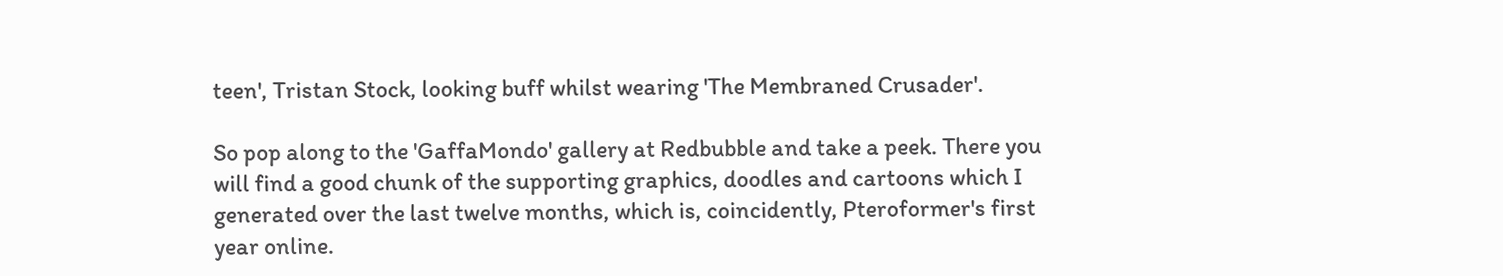teen', Tristan Stock, looking buff whilst wearing 'The Membraned Crusader'.

So pop along to the 'GaffaMondo' gallery at Redbubble and take a peek. There you will find a good chunk of the supporting graphics, doodles and cartoons which I generated over the last twelve months, which is, coincidently, Pteroformer's first year online.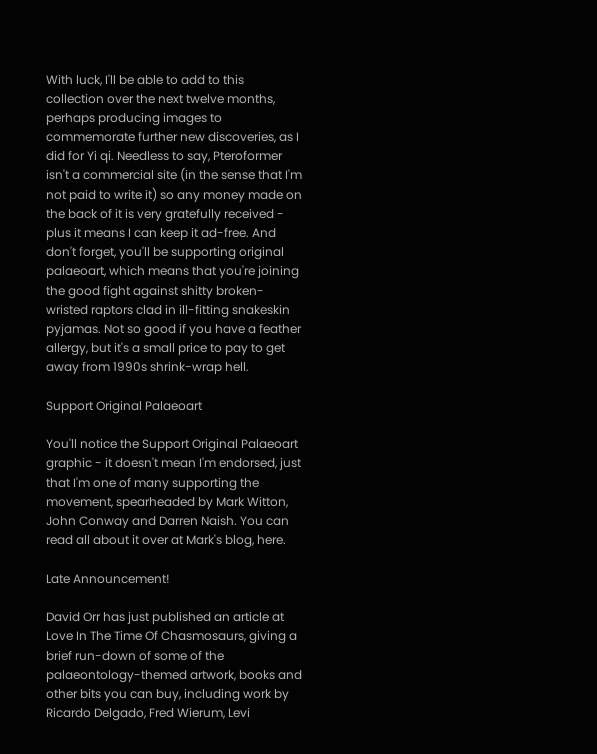With luck, I'll be able to add to this collection over the next twelve months, perhaps producing images to commemorate further new discoveries, as I did for Yi qi. Needless to say, Pteroformer isn't a commercial site (in the sense that I'm not paid to write it) so any money made on the back of it is very gratefully received - plus it means I can keep it ad-free. And don't forget, you'll be supporting original palaeoart, which means that you're joining the good fight against shitty broken-wristed raptors clad in ill-fitting snakeskin pyjamas. Not so good if you have a feather allergy, but it's a small price to pay to get away from 1990s shrink-wrap hell.

Support Original Palaeoart

You'll notice the Support Original Palaeoart graphic - it doesn't mean I'm endorsed, just that I'm one of many supporting the movement, spearheaded by Mark Witton, John Conway and Darren Naish. You can read all about it over at Mark's blog, here.

Late Announcement!

David Orr has just published an article at Love In The Time Of Chasmosaurs, giving a brief run-down of some of the palaeontology-themed artwork, books and other bits you can buy, including work by Ricardo Delgado, Fred Wierum, Levi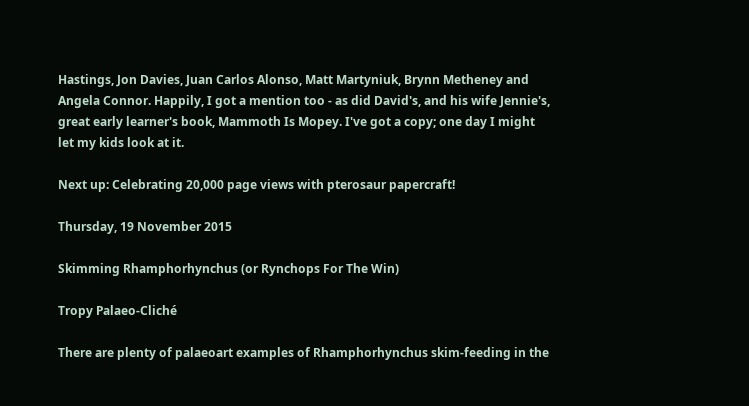Hastings, Jon Davies, Juan Carlos Alonso, Matt Martyniuk, Brynn Metheney and Angela Connor. Happily, I got a mention too - as did David's, and his wife Jennie's, great early learner's book, Mammoth Is Mopey. I've got a copy; one day I might let my kids look at it.

Next up: Celebrating 20,000 page views with pterosaur papercraft!

Thursday, 19 November 2015

Skimming Rhamphorhynchus (or Rynchops For The Win)

Tropy Palaeo-Cliché

There are plenty of palaeoart examples of Rhamphorhynchus skim-feeding in the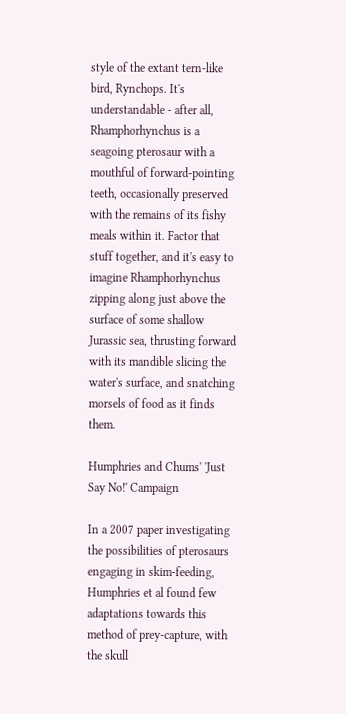style of the extant tern-like bird, Rynchops. It's understandable - after all, Rhamphorhynchus is a seagoing pterosaur with a mouthful of forward-pointing teeth, occasionally preserved with the remains of its fishy meals within it. Factor that stuff together, and it's easy to imagine Rhamphorhynchus zipping along just above the surface of some shallow Jurassic sea, thrusting forward with its mandible slicing the water's surface, and snatching morsels of food as it finds them.

Humphries and Chums' 'Just Say No!' Campaign

In a 2007 paper investigating the possibilities of pterosaurs engaging in skim-feeding, Humphries et al found few adaptations towards this method of prey-capture, with the skull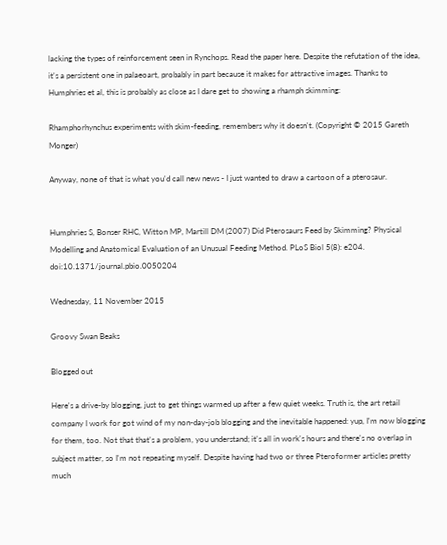lacking the types of reinforcement seen in Rynchops. Read the paper here. Despite the refutation of the idea, it's a persistent one in palaeoart, probably in part because it makes for attractive images. Thanks to Humphries et al, this is probably as close as I dare get to showing a rhamph skimming:

Rhamphorhynchus experiments with skim-feeding, remembers why it doesn't. (Copyright © 2015 Gareth Monger)

Anyway, none of that is what you'd call new news - I just wanted to draw a cartoon of a pterosaur.


Humphries S, Bonser RHC, Witton MP, Martill DM (2007) Did Pterosaurs Feed by Skimming? Physical Modelling and Anatomical Evaluation of an Unusual Feeding Method. PLoS Biol 5(8): e204. doi:10.1371/journal.pbio.0050204

Wednesday, 11 November 2015

Groovy Swan Beaks

Blogged out

Here's a drive-by blogging, just to get things warmed up after a few quiet weeks. Truth is, the art retail company I work for got wind of my non-day-job blogging and the inevitable happened: yup, I'm now blogging for them, too. Not that that's a problem, you understand; it's all in work's hours and there's no overlap in subject matter, so I'm not repeating myself. Despite having had two or three Pteroformer articles pretty much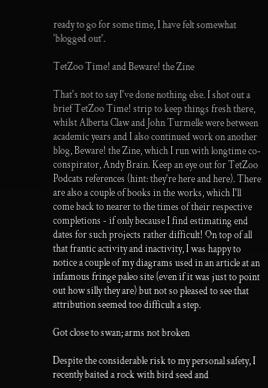ready to go for some time, I have felt somewhat 'blogged out'.

TetZoo Time! and Beware! the Zine

That's not to say I've done nothing else. I shot out a brief TetZoo Time! strip to keep things fresh there, whilst Alberta Claw and John Turmelle were between academic years and I also continued work on another blog, Beware! the Zine, which I run with longtime co-conspirator, Andy Brain. Keep an eye out for TetZoo Podcats references (hint: they're here and here). There are also a couple of books in the works, which I'll come back to nearer to the times of their respective completions - if only because I find estimating end dates for such projects rather difficult! On top of all that frantic activity and inactivity, I was happy to notice a couple of my diagrams used in an article at an infamous fringe paleo site (even if it was just to point out how silly they are) but not so pleased to see that attribution seemed too difficult a step.

Got close to swan; arms not broken

Despite the considerable risk to my personal safety, I recently baited a rock with bird seed and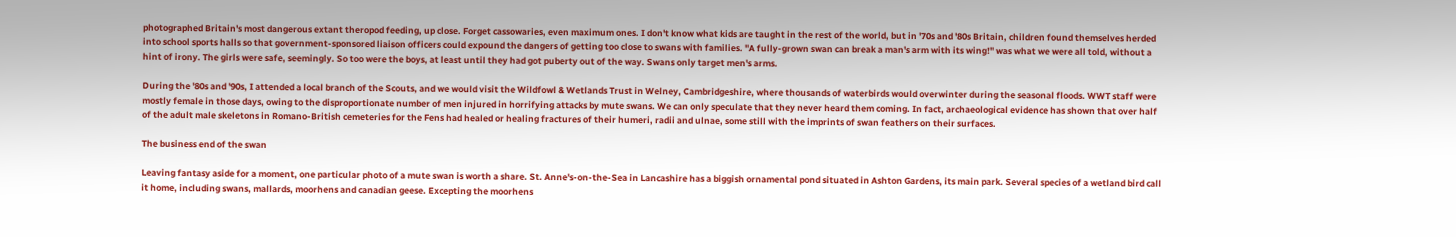photographed Britain's most dangerous extant theropod feeding, up close. Forget cassowaries, even maximum ones. I don't know what kids are taught in the rest of the world, but in '70s and '80s Britain, children found themselves herded into school sports halls so that government-sponsored liaison officers could expound the dangers of getting too close to swans with families. "A fully-grown swan can break a man's arm with its wing!" was what we were all told, without a hint of irony. The girls were safe, seemingly. So too were the boys, at least until they had got puberty out of the way. Swans only target men's arms.

During the '80s and '90s, I attended a local branch of the Scouts, and we would visit the Wildfowl & Wetlands Trust in Welney, Cambridgeshire, where thousands of waterbirds would overwinter during the seasonal floods. WWT staff were mostly female in those days, owing to the disproportionate number of men injured in horrifying attacks by mute swans. We can only speculate that they never heard them coming. In fact, archaeological evidence has shown that over half of the adult male skeletons in Romano-British cemeteries for the Fens had healed or healing fractures of their humeri, radii and ulnae, some still with the imprints of swan feathers on their surfaces.

The business end of the swan

Leaving fantasy aside for a moment, one particular photo of a mute swan is worth a share. St. Anne's-on-the-Sea in Lancashire has a biggish ornamental pond situated in Ashton Gardens, its main park. Several species of a wetland bird call it home, including swans, mallards, moorhens and canadian geese. Excepting the moorhens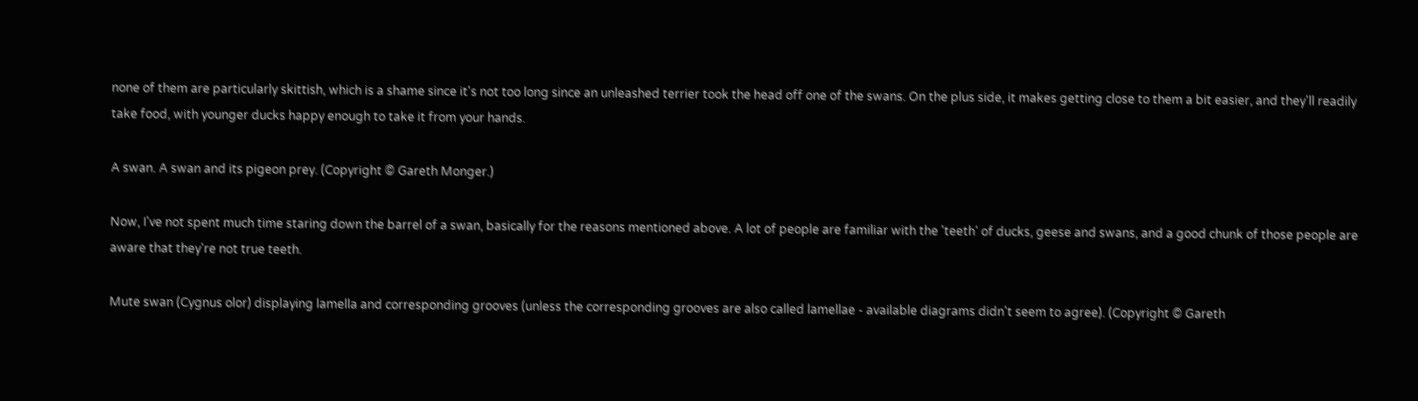none of them are particularly skittish, which is a shame since it's not too long since an unleashed terrier took the head off one of the swans. On the plus side, it makes getting close to them a bit easier, and they'll readily take food, with younger ducks happy enough to take it from your hands.

A swan. A swan and its pigeon prey. (Copyright © Gareth Monger.)

Now, I've not spent much time staring down the barrel of a swan, basically for the reasons mentioned above. A lot of people are familiar with the 'teeth' of ducks, geese and swans, and a good chunk of those people are aware that they're not true teeth.

Mute swan (Cygnus olor) displaying lamella and corresponding grooves (unless the corresponding grooves are also called lamellae - available diagrams didn't seem to agree). (Copyright © Gareth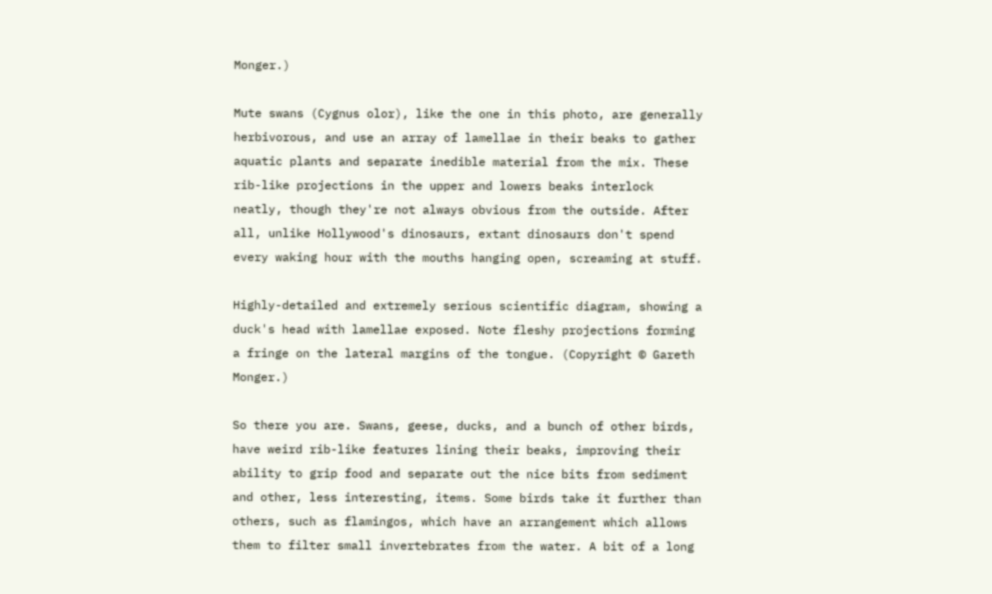Monger.)

Mute swans (Cygnus olor), like the one in this photo, are generally herbivorous, and use an array of lamellae in their beaks to gather aquatic plants and separate inedible material from the mix. These rib-like projections in the upper and lowers beaks interlock neatly, though they're not always obvious from the outside. After all, unlike Hollywood's dinosaurs, extant dinosaurs don't spend every waking hour with the mouths hanging open, screaming at stuff.

Highly-detailed and extremely serious scientific diagram, showing a duck's head with lamellae exposed. Note fleshy projections forming a fringe on the lateral margins of the tongue. (Copyright © Gareth Monger.)

So there you are. Swans, geese, ducks, and a bunch of other birds, have weird rib-like features lining their beaks, improving their ability to grip food and separate out the nice bits from sediment and other, less interesting, items. Some birds take it further than others, such as flamingos, which have an arrangement which allows them to filter small invertebrates from the water. A bit of a long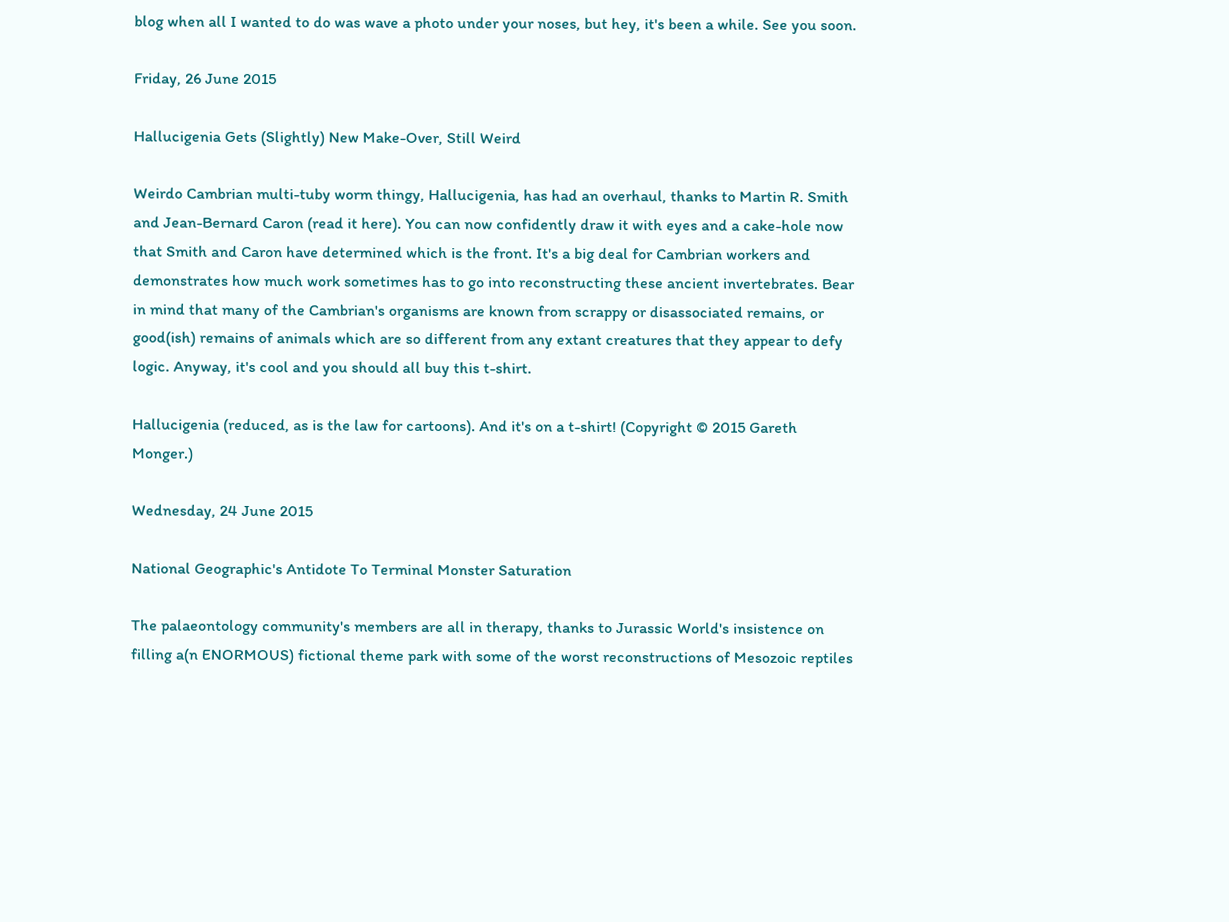blog when all I wanted to do was wave a photo under your noses, but hey, it's been a while. See you soon.

Friday, 26 June 2015

Hallucigenia Gets (Slightly) New Make-Over, Still Weird

Weirdo Cambrian multi-tuby worm thingy, Hallucigenia, has had an overhaul, thanks to Martin R. Smith and Jean-Bernard Caron (read it here). You can now confidently draw it with eyes and a cake-hole now that Smith and Caron have determined which is the front. It's a big deal for Cambrian workers and demonstrates how much work sometimes has to go into reconstructing these ancient invertebrates. Bear in mind that many of the Cambrian's organisms are known from scrappy or disassociated remains, or good(ish) remains of animals which are so different from any extant creatures that they appear to defy logic. Anyway, it's cool and you should all buy this t-shirt.

Hallucigenia (reduced, as is the law for cartoons). And it's on a t-shirt! (Copyright © 2015 Gareth Monger.)

Wednesday, 24 June 2015

National Geographic's Antidote To Terminal Monster Saturation

The palaeontology community's members are all in therapy, thanks to Jurassic World's insistence on filling a(n ENORMOUS) fictional theme park with some of the worst reconstructions of Mesozoic reptiles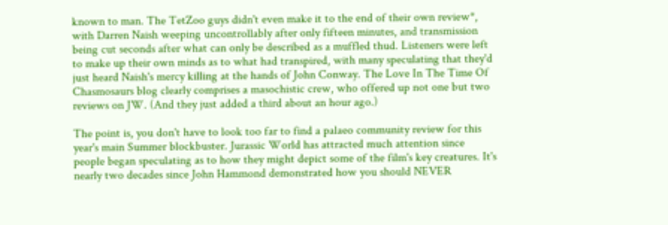known to man. The TetZoo guys didn't even make it to the end of their own review*, with Darren Naish weeping uncontrollably after only fifteen minutes, and transmission being cut seconds after what can only be described as a muffled thud. Listeners were left to make up their own minds as to what had transpired, with many speculating that they'd just heard Naish's mercy killing at the hands of John Conway. The Love In The Time Of Chasmosaurs blog clearly comprises a masochistic crew, who offered up not one but two reviews on JW. (And they just added a third about an hour ago.)

The point is, you don't have to look too far to find a palaeo community review for this year's main Summer blockbuster. Jurassic World has attracted much attention since people began speculating as to how they might depict some of the film's key creatures. It's nearly two decades since John Hammond demonstrated how you should NEVER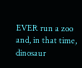EVER run a zoo and, in that time, dinosaur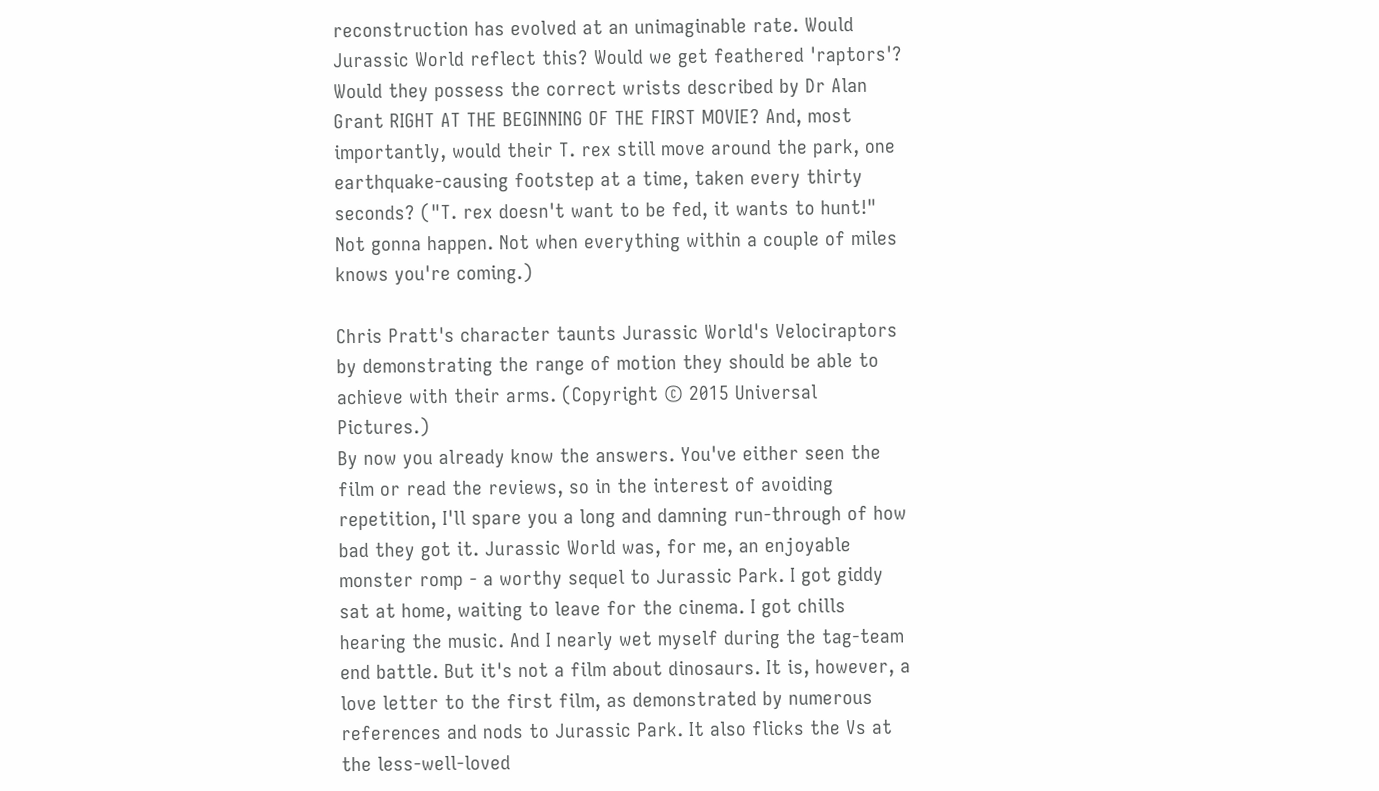reconstruction has evolved at an unimaginable rate. Would Jurassic World reflect this? Would we get feathered 'raptors'? Would they possess the correct wrists described by Dr Alan Grant RIGHT AT THE BEGINNING OF THE FIRST MOVIE? And, most importantly, would their T. rex still move around the park, one earthquake-causing footstep at a time, taken every thirty seconds? ("T. rex doesn't want to be fed, it wants to hunt!" Not gonna happen. Not when everything within a couple of miles knows you're coming.)

Chris Pratt's character taunts Jurassic World's Velociraptors by demonstrating the range of motion they should be able to achieve with their arms. (Copyright © 2015 Universal Pictures.)
By now you already know the answers. You've either seen the film or read the reviews, so in the interest of avoiding repetition, I'll spare you a long and damning run-through of how bad they got it. Jurassic World was, for me, an enjoyable monster romp - a worthy sequel to Jurassic Park. I got giddy sat at home, waiting to leave for the cinema. I got chills hearing the music. And I nearly wet myself during the tag-team end battle. But it's not a film about dinosaurs. It is, however, a love letter to the first film, as demonstrated by numerous references and nods to Jurassic Park. It also flicks the Vs at the less-well-loved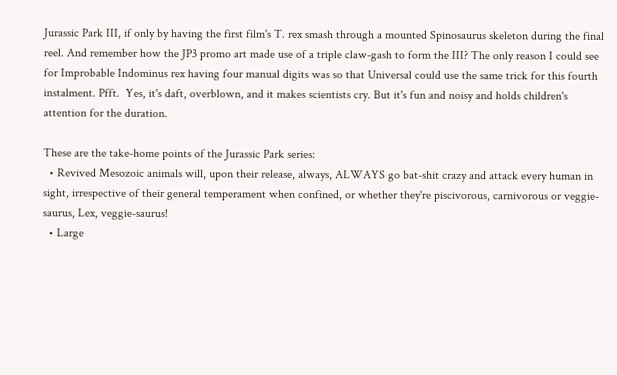Jurassic Park III, if only by having the first film's T. rex smash through a mounted Spinosaurus skeleton during the final reel. And remember how the JP3 promo art made use of a triple claw-gash to form the III? The only reason I could see for Improbable Indominus rex having four manual digits was so that Universal could use the same trick for this fourth instalment. Pfft.  Yes, it's daft, overblown, and it makes scientists cry. But it's fun and noisy and holds children's attention for the duration.

These are the take-home points of the Jurassic Park series:
  • Revived Mesozoic animals will, upon their release, always, ALWAYS go bat-shit crazy and attack every human in sight, irrespective of their general temperament when confined, or whether they're piscivorous, carnivorous or veggie-saurus, Lex, veggie-saurus!
  • Large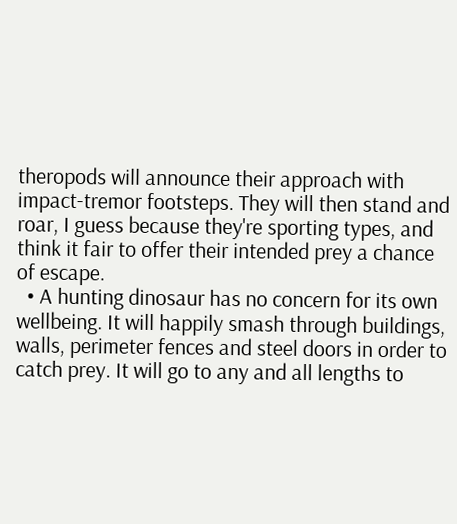theropods will announce their approach with impact-tremor footsteps. They will then stand and roar, I guess because they're sporting types, and think it fair to offer their intended prey a chance of escape.
  • A hunting dinosaur has no concern for its own wellbeing. It will happily smash through buildings, walls, perimeter fences and steel doors in order to catch prey. It will go to any and all lengths to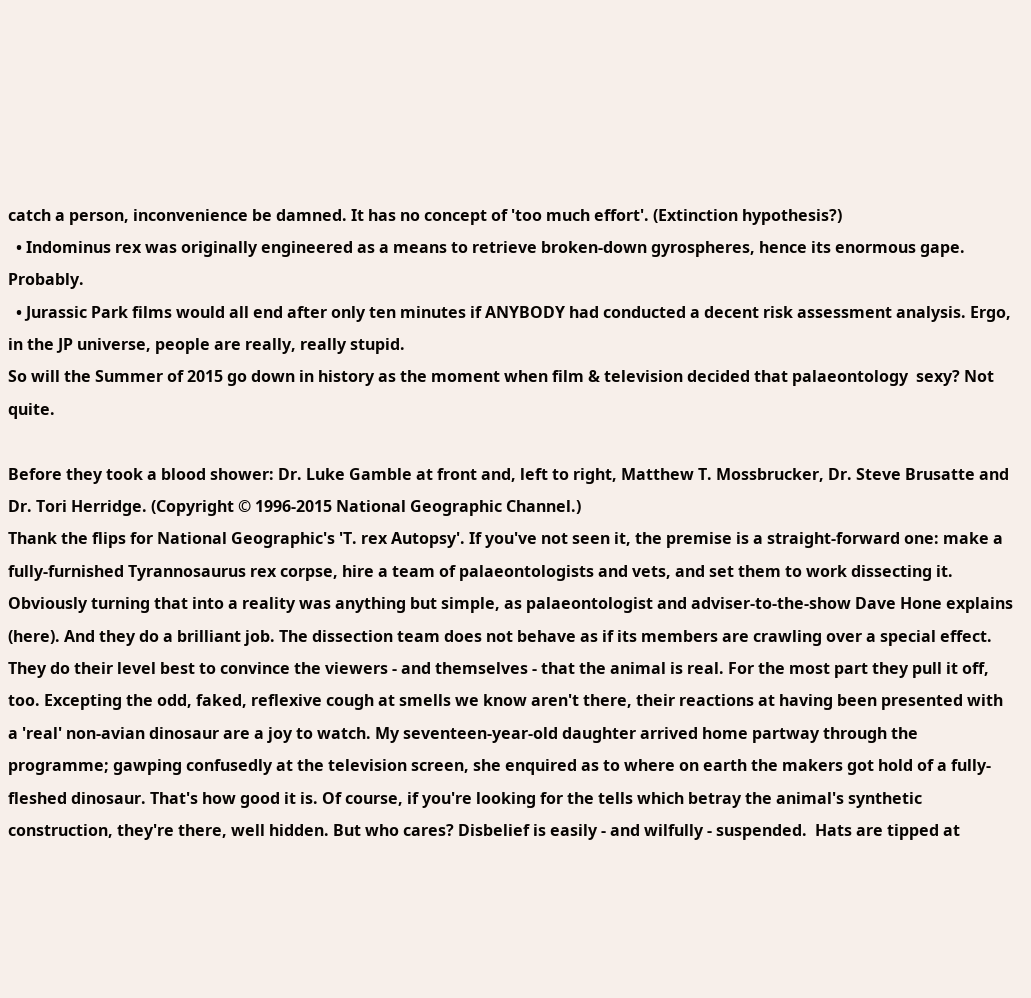catch a person, inconvenience be damned. It has no concept of 'too much effort'. (Extinction hypothesis?)
  • Indominus rex was originally engineered as a means to retrieve broken-down gyrospheres, hence its enormous gape. Probably.
  • Jurassic Park films would all end after only ten minutes if ANYBODY had conducted a decent risk assessment analysis. Ergo, in the JP universe, people are really, really stupid.
So will the Summer of 2015 go down in history as the moment when film & television decided that palaeontology  sexy? Not quite.

Before they took a blood shower: Dr. Luke Gamble at front and, left to right, Matthew T. Mossbrucker, Dr. Steve Brusatte and Dr. Tori Herridge. (Copyright © 1996-2015 National Geographic Channel.)
Thank the flips for National Geographic's 'T. rex Autopsy'. If you've not seen it, the premise is a straight-forward one: make a fully-furnished Tyrannosaurus rex corpse, hire a team of palaeontologists and vets, and set them to work dissecting it. Obviously turning that into a reality was anything but simple, as palaeontologist and adviser-to-the-show Dave Hone explains (here). And they do a brilliant job. The dissection team does not behave as if its members are crawling over a special effect. They do their level best to convince the viewers - and themselves - that the animal is real. For the most part they pull it off, too. Excepting the odd, faked, reflexive cough at smells we know aren't there, their reactions at having been presented with a 'real' non-avian dinosaur are a joy to watch. My seventeen-year-old daughter arrived home partway through the programme; gawping confusedly at the television screen, she enquired as to where on earth the makers got hold of a fully-fleshed dinosaur. That's how good it is. Of course, if you're looking for the tells which betray the animal's synthetic construction, they're there, well hidden. But who cares? Disbelief is easily - and wilfully - suspended.  Hats are tipped at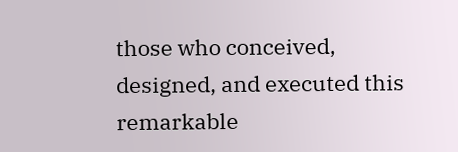those who conceived, designed, and executed this remarkable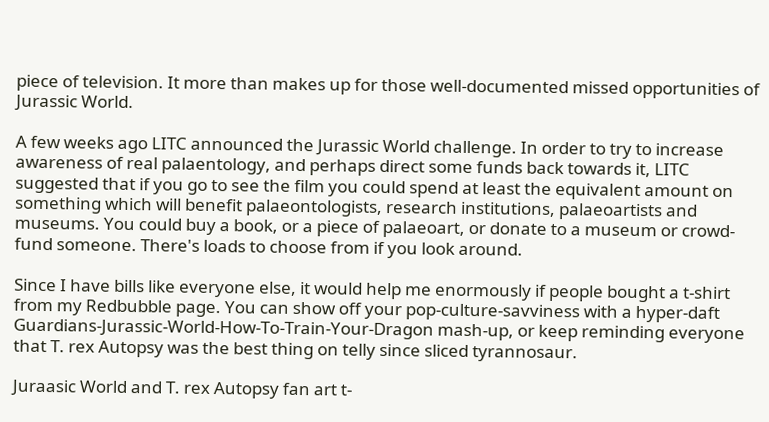piece of television. It more than makes up for those well-documented missed opportunities of Jurassic World.

A few weeks ago LITC announced the Jurassic World challenge. In order to try to increase awareness of real palaentology, and perhaps direct some funds back towards it, LITC suggested that if you go to see the film you could spend at least the equivalent amount on something which will benefit palaeontologists, research institutions, palaeoartists and museums. You could buy a book, or a piece of palaeoart, or donate to a museum or crowd-fund someone. There's loads to choose from if you look around.

Since I have bills like everyone else, it would help me enormously if people bought a t-shirt from my Redbubble page. You can show off your pop-culture-savviness with a hyper-daft Guardians-Jurassic-World-How-To-Train-Your-Dragon mash-up, or keep reminding everyone that T. rex Autopsy was the best thing on telly since sliced tyrannosaur.

Juraasic World and T. rex Autopsy fan art t-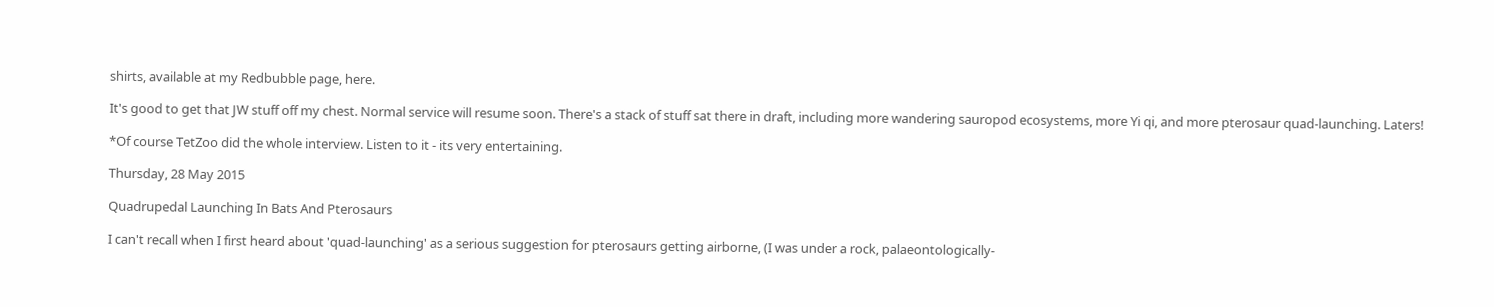shirts, available at my Redbubble page, here.

It's good to get that JW stuff off my chest. Normal service will resume soon. There's a stack of stuff sat there in draft, including more wandering sauropod ecosystems, more Yi qi, and more pterosaur quad-launching. Laters!

*Of course TetZoo did the whole interview. Listen to it - its very entertaining.

Thursday, 28 May 2015

Quadrupedal Launching In Bats And Pterosaurs

I can't recall when I first heard about 'quad-launching' as a serious suggestion for pterosaurs getting airborne, (I was under a rock, palaeontologically-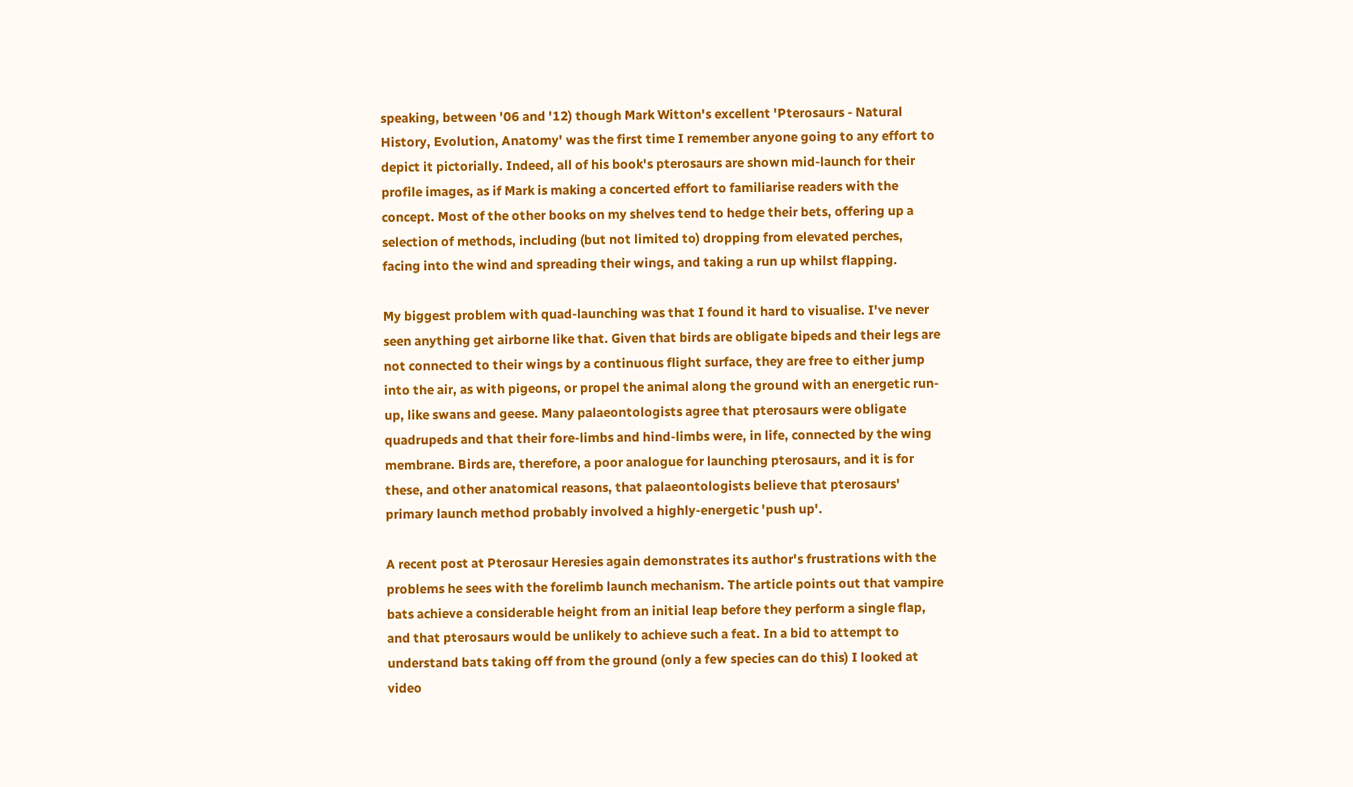speaking, between '06 and '12) though Mark Witton's excellent 'Pterosaurs - Natural History, Evolution, Anatomy' was the first time I remember anyone going to any effort to depict it pictorially. Indeed, all of his book's pterosaurs are shown mid-launch for their profile images, as if Mark is making a concerted effort to familiarise readers with the concept. Most of the other books on my shelves tend to hedge their bets, offering up a selection of methods, including (but not limited to) dropping from elevated perches, facing into the wind and spreading their wings, and taking a run up whilst flapping.

My biggest problem with quad-launching was that I found it hard to visualise. I've never seen anything get airborne like that. Given that birds are obligate bipeds and their legs are not connected to their wings by a continuous flight surface, they are free to either jump into the air, as with pigeons, or propel the animal along the ground with an energetic run-up, like swans and geese. Many palaeontologists agree that pterosaurs were obligate quadrupeds and that their fore-limbs and hind-limbs were, in life, connected by the wing membrane. Birds are, therefore, a poor analogue for launching pterosaurs, and it is for these, and other anatomical reasons, that palaeontologists believe that pterosaurs' primary launch method probably involved a highly-energetic 'push up'.

A recent post at Pterosaur Heresies again demonstrates its author's frustrations with the problems he sees with the forelimb launch mechanism. The article points out that vampire bats achieve a considerable height from an initial leap before they perform a single flap, and that pterosaurs would be unlikely to achieve such a feat. In a bid to attempt to understand bats taking off from the ground (only a few species can do this) I looked at video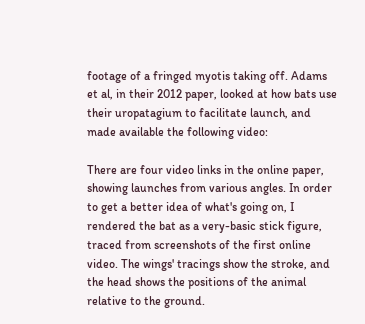footage of a fringed myotis taking off. Adams et al, in their 2012 paper, looked at how bats use their uropatagium to facilitate launch, and made available the following video:

There are four video links in the online paper, showing launches from various angles. In order to get a better idea of what's going on, I rendered the bat as a very-basic stick figure, traced from screenshots of the first online video. The wings' tracings show the stroke, and the head shows the positions of the animal relative to the ground.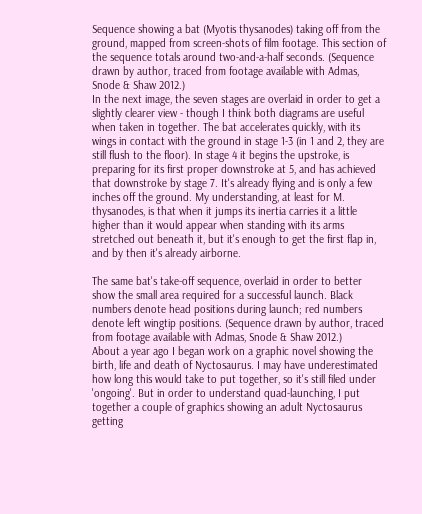Sequence showing a bat (Myotis thysanodes) taking off from the ground, mapped from screen-shots of film footage. This section of the sequence totals around two-and-a-half seconds. (Sequence drawn by author, traced from footage available with Admas, Snode & Shaw 2012.)
In the next image, the seven stages are overlaid in order to get a slightly clearer view - though I think both diagrams are useful when taken in together. The bat accelerates quickly, with its wings in contact with the ground in stage 1-3 (in 1 and 2, they are still flush to the floor). In stage 4 it begins the upstroke, is preparing for its first proper downstroke at 5, and has achieved that downstroke by stage 7. It's already flying and is only a few inches off the ground. My understanding, at least for M. thysanodes, is that when it jumps its inertia carries it a little higher than it would appear when standing with its arms stretched out beneath it, but it's enough to get the first flap in, and by then it's already airborne.

The same bat's take-off sequence, overlaid in order to better show the small area required for a successful launch. Black numbers denote head positions during launch; red numbers denote left wingtip positions. (Sequence drawn by author, traced from footage available with Admas, Snode & Shaw 2012.)
About a year ago I began work on a graphic novel showing the birth, life and death of Nyctosaurus. I may have underestimated how long this would take to put together, so it's still filed under 'ongoing'. But in order to understand quad-launching, I put together a couple of graphics showing an adult Nyctosaurus getting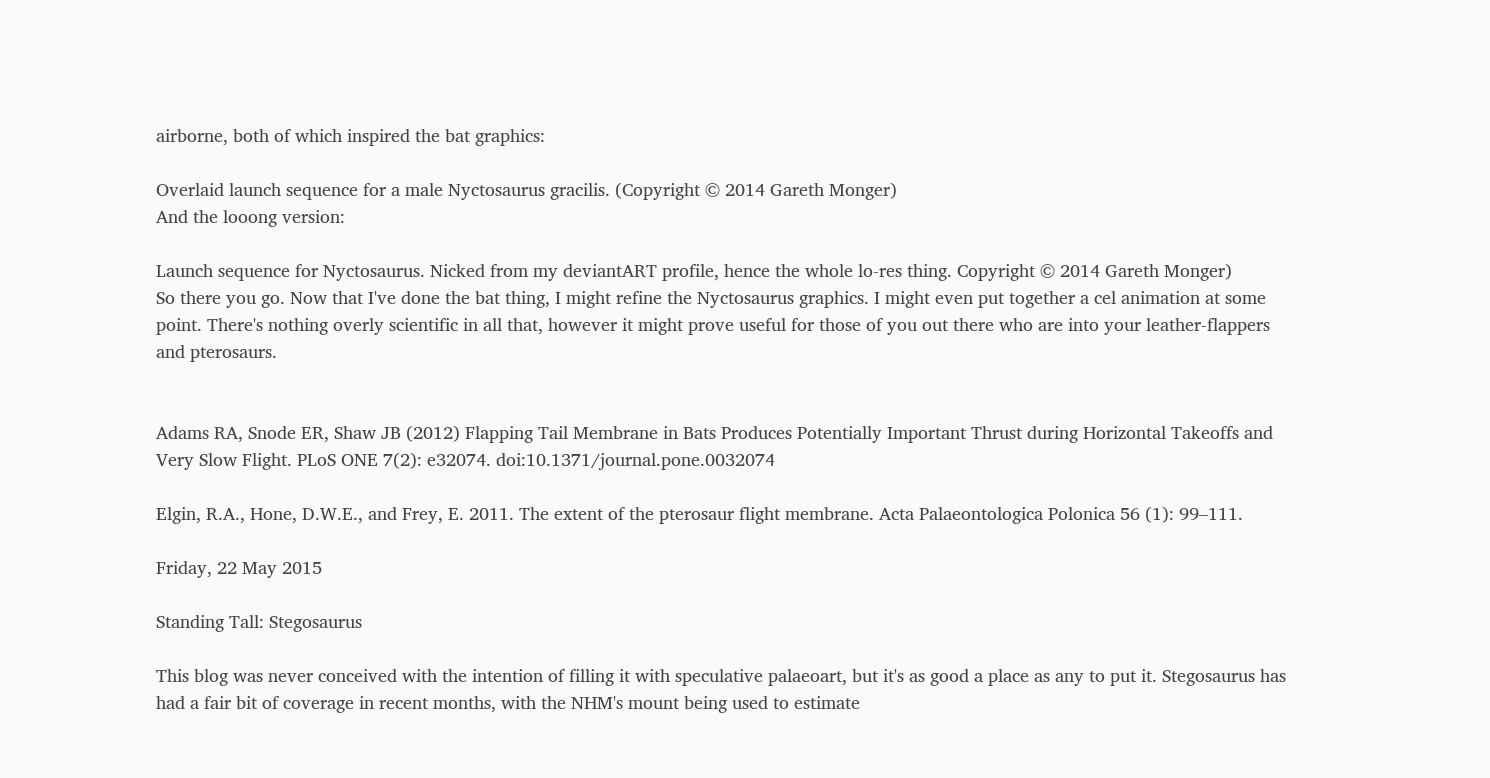airborne, both of which inspired the bat graphics:

Overlaid launch sequence for a male Nyctosaurus gracilis. (Copyright © 2014 Gareth Monger)
And the looong version:

Launch sequence for Nyctosaurus. Nicked from my deviantART profile, hence the whole lo-res thing. Copyright © 2014 Gareth Monger)
So there you go. Now that I've done the bat thing, I might refine the Nyctosaurus graphics. I might even put together a cel animation at some point. There's nothing overly scientific in all that, however it might prove useful for those of you out there who are into your leather-flappers and pterosaurs.


Adams RA, Snode ER, Shaw JB (2012) Flapping Tail Membrane in Bats Produces Potentially Important Thrust during Horizontal Takeoffs and Very Slow Flight. PLoS ONE 7(2): e32074. doi:10.1371/journal.pone.0032074

Elgin, R.A., Hone, D.W.E., and Frey, E. 2011. The extent of the pterosaur flight membrane. Acta Palaeontologica Polonica 56 (1): 99–111.

Friday, 22 May 2015

Standing Tall: Stegosaurus

This blog was never conceived with the intention of filling it with speculative palaeoart, but it's as good a place as any to put it. Stegosaurus has had a fair bit of coverage in recent months, with the NHM's mount being used to estimate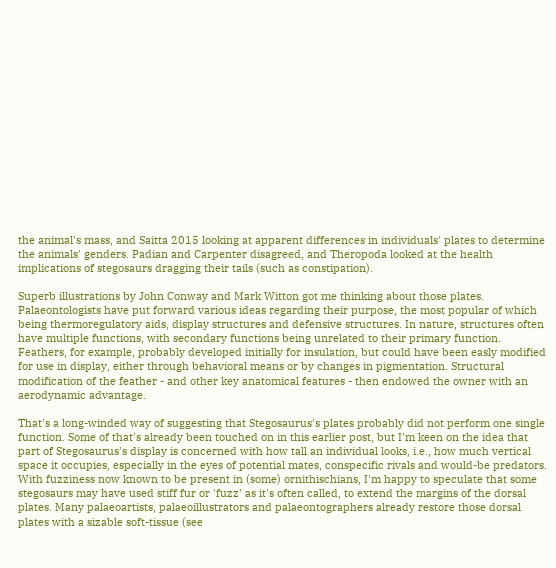the animal's mass, and Saitta 2015 looking at apparent differences in individuals' plates to determine the animals' genders. Padian and Carpenter disagreed, and Theropoda looked at the health implications of stegosaurs dragging their tails (such as constipation).

Superb illustrations by John Conway and Mark Witton got me thinking about those plates. Palaeontologists have put forward various ideas regarding their purpose, the most popular of which being thermoregulatory aids, display structures and defensive structures. In nature, structures often have multiple functions, with secondary functions being unrelated to their primary function. Feathers, for example, probably developed initially for insulation, but could have been easly modified for use in display, either through behavioral means or by changes in pigmentation. Structural modification of the feather - and other key anatomical features - then endowed the owner with an aerodynamic advantage.

That's a long-winded way of suggesting that Stegosaurus's plates probably did not perform one single function. Some of that's already been touched on in this earlier post, but I'm keen on the idea that part of Stegosaurus's display is concerned with how tall an individual looks, i.e., how much vertical space it occupies, especially in the eyes of potential mates, conspecific rivals and would-be predators. With fuzziness now known to be present in (some) ornithischians, I'm happy to speculate that some stegosaurs may have used stiff fur or 'fuzz' as it's often called, to extend the margins of the dorsal plates. Many palaeoartists, palaeoillustrators and palaeontographers already restore those dorsal plates with a sizable soft-tissue (see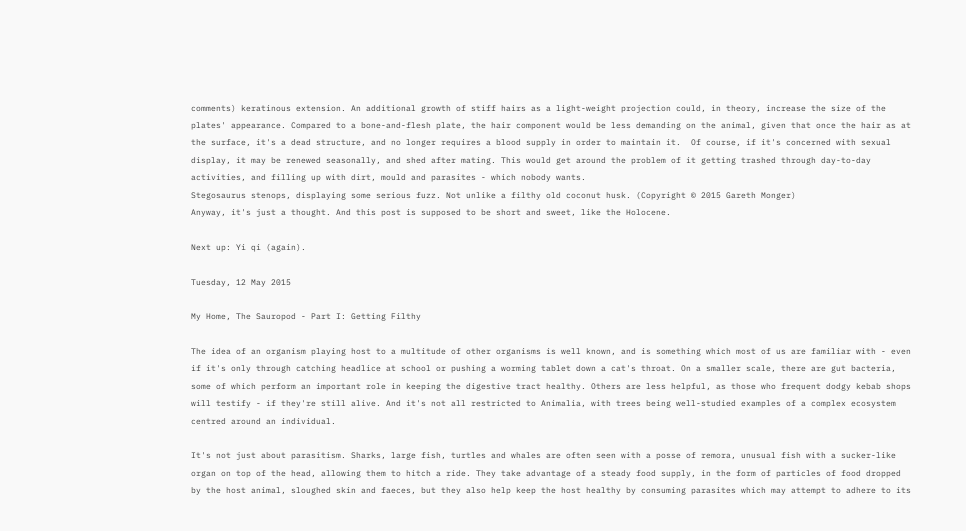comments) keratinous extension. An additional growth of stiff hairs as a light-weight projection could, in theory, increase the size of the plates' appearance. Compared to a bone-and-flesh plate, the hair component would be less demanding on the animal, given that once the hair as at the surface, it's a dead structure, and no longer requires a blood supply in order to maintain it.  Of course, if it's concerned with sexual display, it may be renewed seasonally, and shed after mating. This would get around the problem of it getting trashed through day-to-day activities, and filling up with dirt, mould and parasites - which nobody wants.
Stegosaurus stenops, displaying some serious fuzz. Not unlike a filthy old coconut husk. (Copyright © 2015 Gareth Monger)
Anyway, it's just a thought. And this post is supposed to be short and sweet, like the Holocene.

Next up: Yi qi (again).

Tuesday, 12 May 2015

My Home, The Sauropod - Part I: Getting Filthy

The idea of an organism playing host to a multitude of other organisms is well known, and is something which most of us are familiar with - even if it's only through catching headlice at school or pushing a worming tablet down a cat's throat. On a smaller scale, there are gut bacteria, some of which perform an important role in keeping the digestive tract healthy. Others are less helpful, as those who frequent dodgy kebab shops will testify - if they're still alive. And it's not all restricted to Animalia, with trees being well-studied examples of a complex ecosystem centred around an individual.

It's not just about parasitism. Sharks, large fish, turtles and whales are often seen with a posse of remora, unusual fish with a sucker-like organ on top of the head, allowing them to hitch a ride. They take advantage of a steady food supply, in the form of particles of food dropped by the host animal, sloughed skin and faeces, but they also help keep the host healthy by consuming parasites which may attempt to adhere to its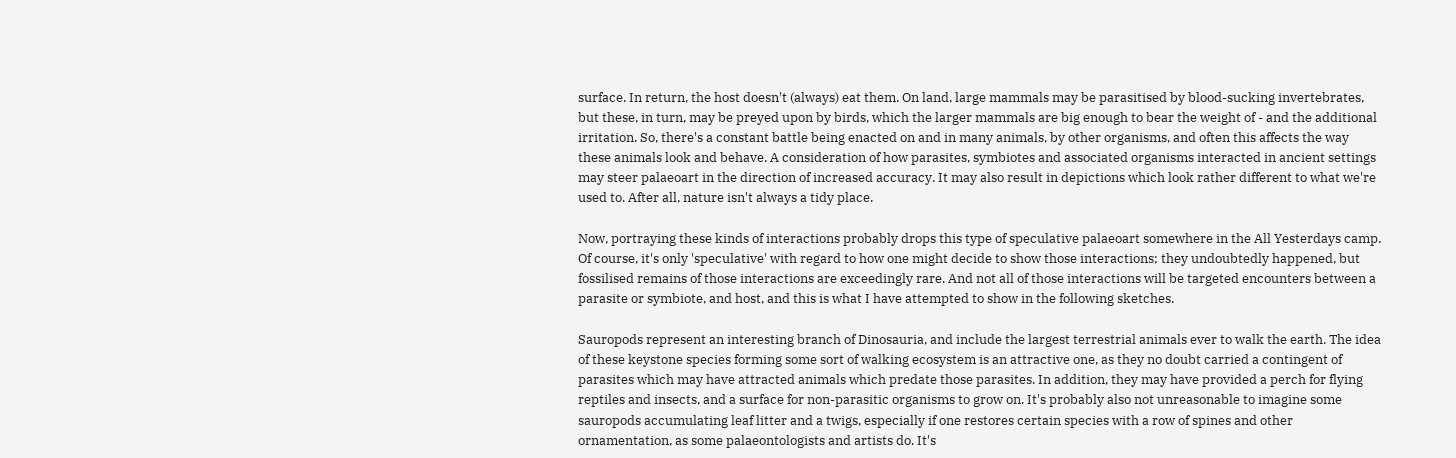surface. In return, the host doesn't (always) eat them. On land, large mammals may be parasitised by blood-sucking invertebrates, but these, in turn, may be preyed upon by birds, which the larger mammals are big enough to bear the weight of - and the additional irritation. So, there's a constant battle being enacted on and in many animals, by other organisms, and often this affects the way these animals look and behave. A consideration of how parasites, symbiotes and associated organisms interacted in ancient settings may steer palaeoart in the direction of increased accuracy. It may also result in depictions which look rather different to what we're used to. After all, nature isn't always a tidy place.

Now, portraying these kinds of interactions probably drops this type of speculative palaeoart somewhere in the All Yesterdays camp. Of course, it's only 'speculative' with regard to how one might decide to show those interactions; they undoubtedly happened, but fossilised remains of those interactions are exceedingly rare. And not all of those interactions will be targeted encounters between a parasite or symbiote, and host, and this is what I have attempted to show in the following sketches.

Sauropods represent an interesting branch of Dinosauria, and include the largest terrestrial animals ever to walk the earth. The idea of these keystone species forming some sort of walking ecosystem is an attractive one, as they no doubt carried a contingent of parasites which may have attracted animals which predate those parasites. In addition, they may have provided a perch for flying reptiles and insects, and a surface for non-parasitic organisms to grow on. It's probably also not unreasonable to imagine some sauropods accumulating leaf litter and a twigs, especially if one restores certain species with a row of spines and other ornamentation, as some palaeontologists and artists do. It's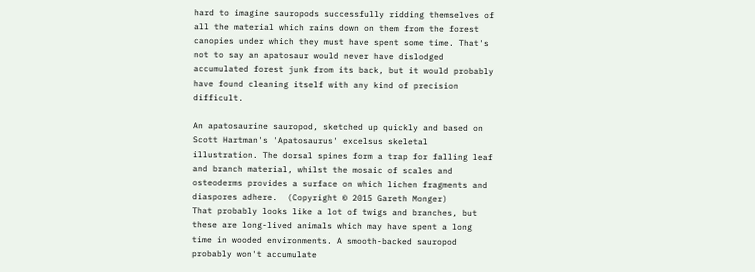hard to imagine sauropods successfully ridding themselves of all the material which rains down on them from the forest canopies under which they must have spent some time. That's not to say an apatosaur would never have dislodged accumulated forest junk from its back, but it would probably have found cleaning itself with any kind of precision difficult.

An apatosaurine sauropod, sketched up quickly and based on Scott Hartman's 'Apatosaurus' excelsus skeletal illustration. The dorsal spines form a trap for falling leaf and branch material, whilst the mosaic of scales and osteoderms provides a surface on which lichen fragments and diaspores adhere.  (Copyright © 2015 Gareth Monger)
That probably looks like a lot of twigs and branches, but these are long-lived animals which may have spent a long time in wooded environments. A smooth-backed sauropod probably won't accumulate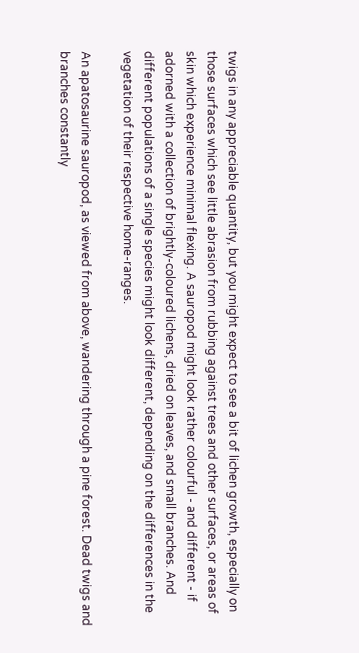twigs in any appreciable quantity, but you might expect to see a bit of lichen growth, especially on those surfaces which see little abrasion from rubbing against trees and other surfaces, or areas of skin which experience minimal flexing. A sauropod might look rather colourful - and different - if adorned with a collection of brightly-coloured lichens, dried on leaves, and small branches. And different populations of a single species might look different, depending on the differences in the vegetation of their respective home-ranges.

An apatosaurine sauropod, as viewed from above, wandering through a pine forest. Dead twigs and branches constantly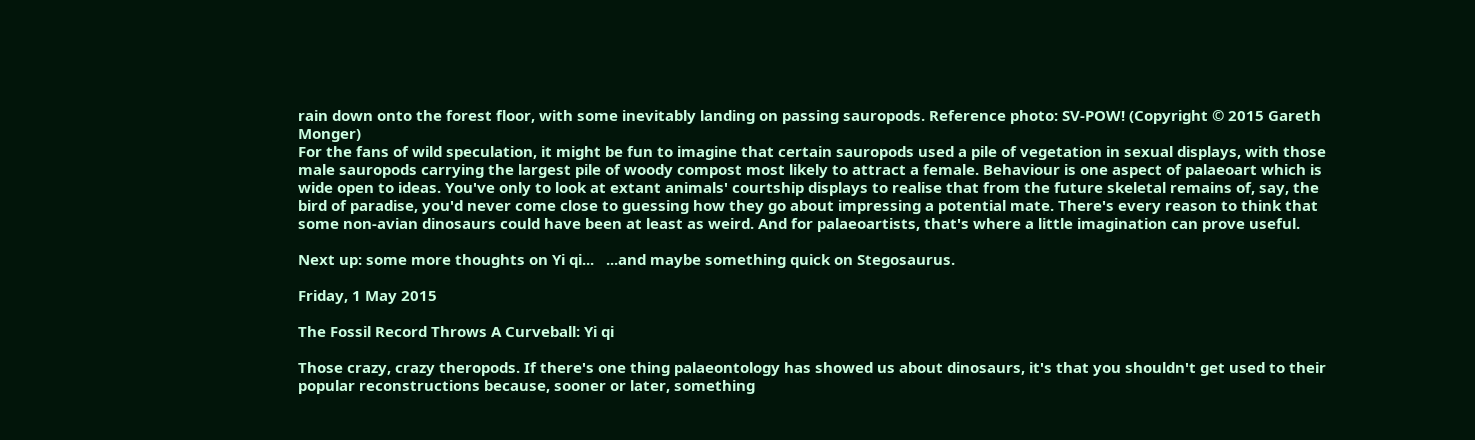rain down onto the forest floor, with some inevitably landing on passing sauropods. Reference photo: SV-POW! (Copyright © 2015 Gareth Monger)
For the fans of wild speculation, it might be fun to imagine that certain sauropods used a pile of vegetation in sexual displays, with those male sauropods carrying the largest pile of woody compost most likely to attract a female. Behaviour is one aspect of palaeoart which is wide open to ideas. You've only to look at extant animals' courtship displays to realise that from the future skeletal remains of, say, the bird of paradise, you'd never come close to guessing how they go about impressing a potential mate. There's every reason to think that some non-avian dinosaurs could have been at least as weird. And for palaeoartists, that's where a little imagination can prove useful.

Next up: some more thoughts on Yi qi...   ...and maybe something quick on Stegosaurus.

Friday, 1 May 2015

The Fossil Record Throws A Curveball: Yi qi

Those crazy, crazy theropods. If there's one thing palaeontology has showed us about dinosaurs, it's that you shouldn't get used to their popular reconstructions because, sooner or later, something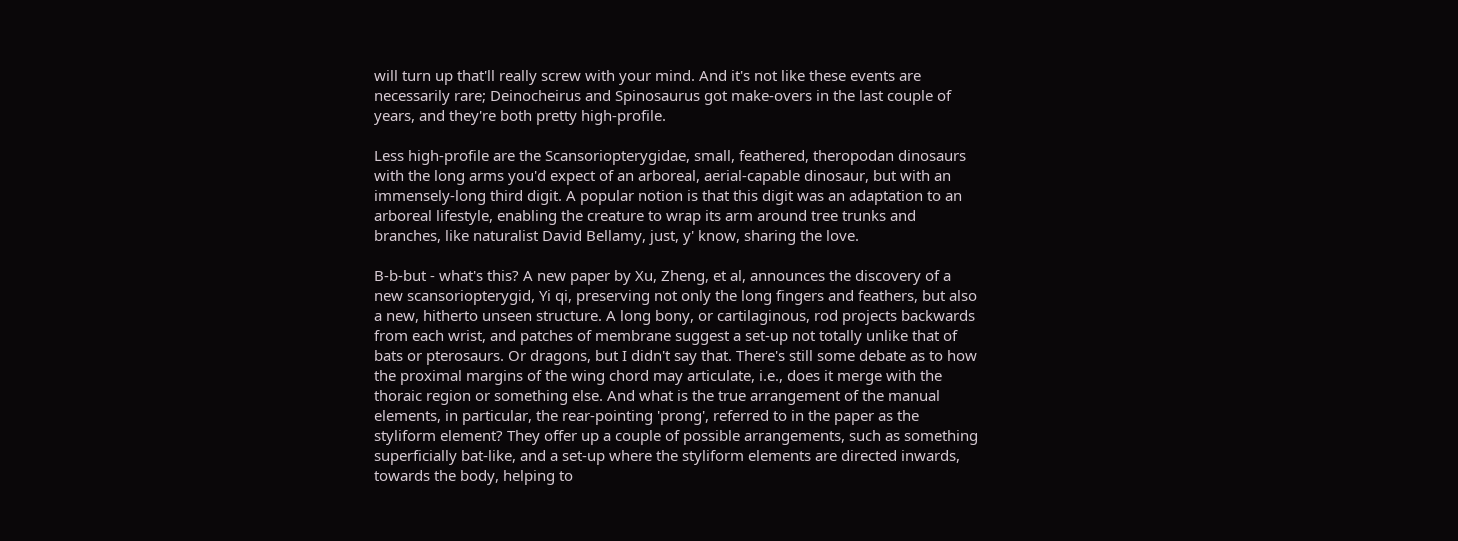will turn up that'll really screw with your mind. And it's not like these events are necessarily rare; Deinocheirus and Spinosaurus got make-overs in the last couple of years, and they're both pretty high-profile.

Less high-profile are the Scansoriopterygidae, small, feathered, theropodan dinosaurs with the long arms you'd expect of an arboreal, aerial-capable dinosaur, but with an immensely-long third digit. A popular notion is that this digit was an adaptation to an arboreal lifestyle, enabling the creature to wrap its arm around tree trunks and branches, like naturalist David Bellamy, just, y' know, sharing the love.

B-b-but - what's this? A new paper by Xu, Zheng, et al, announces the discovery of a new scansoriopterygid, Yi qi, preserving not only the long fingers and feathers, but also a new, hitherto unseen structure. A long bony, or cartilaginous, rod projects backwards from each wrist, and patches of membrane suggest a set-up not totally unlike that of bats or pterosaurs. Or dragons, but I didn't say that. There's still some debate as to how the proximal margins of the wing chord may articulate, i.e., does it merge with the thoraic region or something else. And what is the true arrangement of the manual elements, in particular, the rear-pointing 'prong', referred to in the paper as the styliform element? They offer up a couple of possible arrangements, such as something superficially bat-like, and a set-up where the styliform elements are directed inwards, towards the body, helping to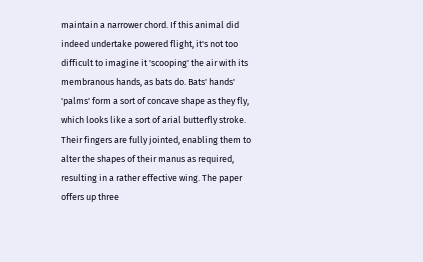maintain a narrower chord. If this animal did indeed undertake powered flight, it's not too difficult to imagine it 'scooping' the air with its membranous hands, as bats do. Bats' hands' 'palms' form a sort of concave shape as they fly, which looks like a sort of arial butterfly stroke. Their fingers are fully jointed, enabling them to alter the shapes of their manus as required, resulting in a rather effective wing. The paper offers up three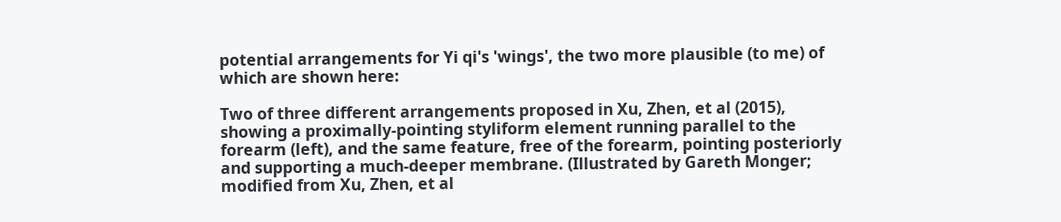potential arrangements for Yi qi's 'wings', the two more plausible (to me) of which are shown here:

Two of three different arrangements proposed in Xu, Zhen, et al (2015), showing a proximally-pointing styliform element running parallel to the forearm (left), and the same feature, free of the forearm, pointing posteriorly and supporting a much-deeper membrane. (Illustrated by Gareth Monger; modified from Xu, Zhen, et al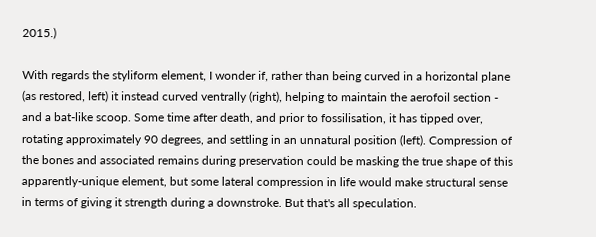2015.)

With regards the styliform element, I wonder if, rather than being curved in a horizontal plane (as restored, left) it instead curved ventrally (right), helping to maintain the aerofoil section - and a bat-like scoop. Some time after death, and prior to fossilisation, it has tipped over, rotating approximately 90 degrees, and settling in an unnatural position (left). Compression of the bones and associated remains during preservation could be masking the true shape of this apparently-unique element, but some lateral compression in life would make structural sense in terms of giving it strength during a downstroke. But that's all speculation.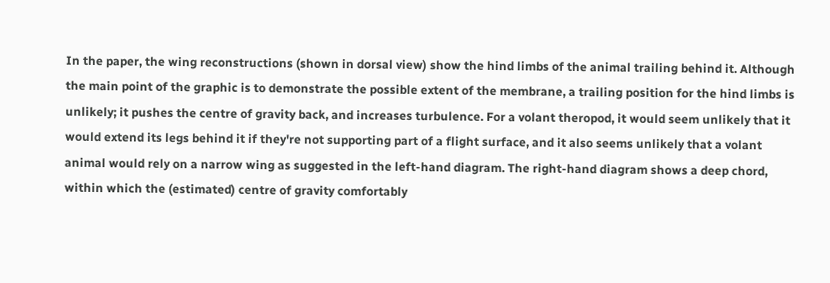In the paper, the wing reconstructions (shown in dorsal view) show the hind limbs of the animal trailing behind it. Although the main point of the graphic is to demonstrate the possible extent of the membrane, a trailing position for the hind limbs is unlikely; it pushes the centre of gravity back, and increases turbulence. For a volant theropod, it would seem unlikely that it would extend its legs behind it if they're not supporting part of a flight surface, and it also seems unlikely that a volant animal would rely on a narrow wing as suggested in the left-hand diagram. The right-hand diagram shows a deep chord, within which the (estimated) centre of gravity comfortably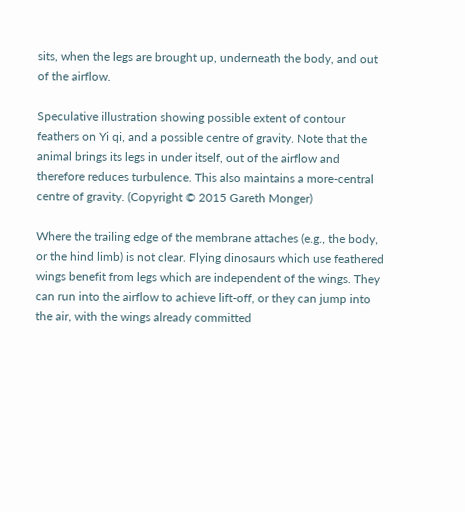sits, when the legs are brought up, underneath the body, and out of the airflow.

Speculative illustration showing possible extent of contour feathers on Yi qi, and a possible centre of gravity. Note that the animal brings its legs in under itself, out of the airflow and therefore reduces turbulence. This also maintains a more-central centre of gravity. (Copyright © 2015 Gareth Monger)

Where the trailing edge of the membrane attaches (e.g., the body, or the hind limb) is not clear. Flying dinosaurs which use feathered wings benefit from legs which are independent of the wings. They can run into the airflow to achieve lift-off, or they can jump into the air, with the wings already committed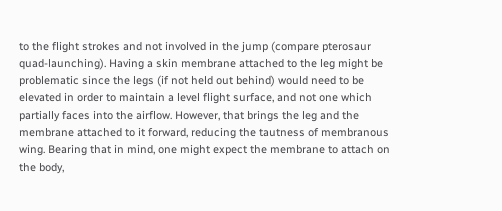to the flight strokes and not involved in the jump (compare pterosaur quad-launching). Having a skin membrane attached to the leg might be problematic since the legs (if not held out behind) would need to be elevated in order to maintain a level flight surface, and not one which partially faces into the airflow. However, that brings the leg and the membrane attached to it forward, reducing the tautness of membranous wing. Bearing that in mind, one might expect the membrane to attach on the body,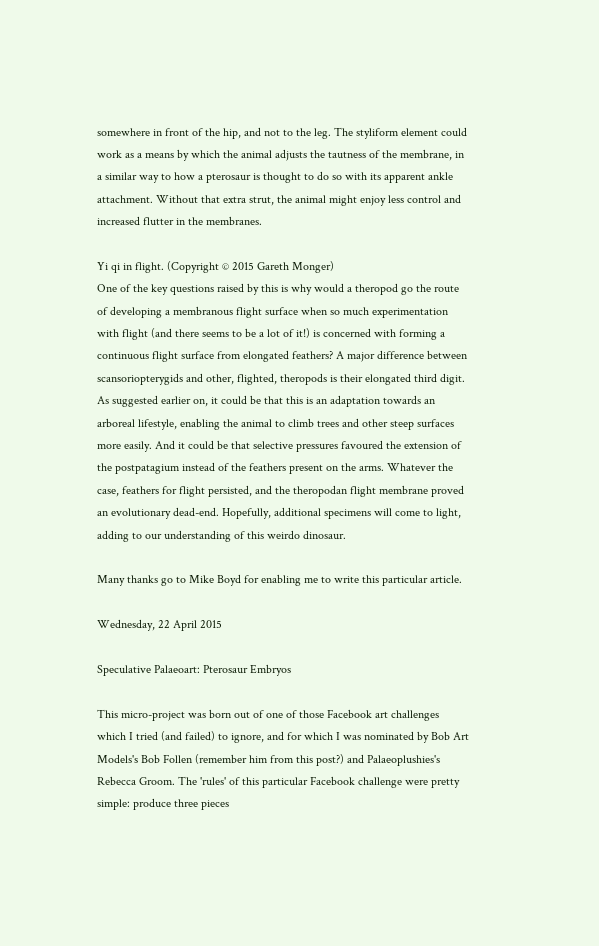somewhere in front of the hip, and not to the leg. The styliform element could work as a means by which the animal adjusts the tautness of the membrane, in a similar way to how a pterosaur is thought to do so with its apparent ankle attachment. Without that extra strut, the animal might enjoy less control and increased flutter in the membranes.

Yi qi in flight. (Copyright © 2015 Gareth Monger)
One of the key questions raised by this is why would a theropod go the route of developing a membranous flight surface when so much experimentation with flight (and there seems to be a lot of it!) is concerned with forming a continuous flight surface from elongated feathers? A major difference between scansoriopterygids and other, flighted, theropods is their elongated third digit. As suggested earlier on, it could be that this is an adaptation towards an arboreal lifestyle, enabling the animal to climb trees and other steep surfaces more easily. And it could be that selective pressures favoured the extension of the postpatagium instead of the feathers present on the arms. Whatever the case, feathers for flight persisted, and the theropodan flight membrane proved an evolutionary dead-end. Hopefully, additional specimens will come to light, adding to our understanding of this weirdo dinosaur.

Many thanks go to Mike Boyd for enabling me to write this particular article.

Wednesday, 22 April 2015

Speculative Palaeoart: Pterosaur Embryos

This micro-project was born out of one of those Facebook art challenges which I tried (and failed) to ignore, and for which I was nominated by Bob Art Models's Bob Follen (remember him from this post?) and Palaeoplushies's Rebecca Groom. The 'rules' of this particular Facebook challenge were pretty simple: produce three pieces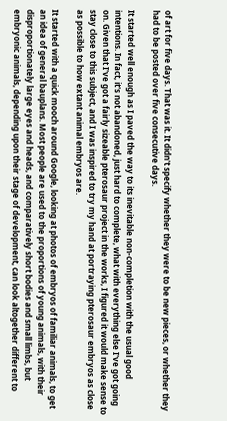of art for five days. That was it. It didn't specify whether they were to be new pieces, or whether they had to be posted over five consecutive days.

It started well enough as I paved the way to its inevitable non-completion with the usual good intentions. In fact, it's not abandoned, just hard to complete, what with everything else I've got going on. Given that I've got a fairly sizeable pterosaur project in the works, I figured it would make sense to stay close to this subject, and I was inspired to try my hand at portraying pterosaur embryos as close as possible to how extant animal embryos are.

It started with a quick mooch around Google, looking at photos of embryos of familiar animals, to get an idea of general bauplans. Most people are used to the proportions of young animals, with their disproportionately large eyes and heads, and comparatively short bodies and small limbs, but embryonic animals, depending upon their stage of development, can look altogether different to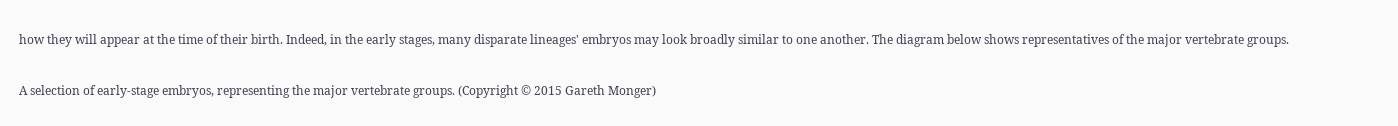how they will appear at the time of their birth. Indeed, in the early stages, many disparate lineages' embryos may look broadly similar to one another. The diagram below shows representatives of the major vertebrate groups.

A selection of early-stage embryos, representing the major vertebrate groups. (Copyright © 2015 Gareth Monger)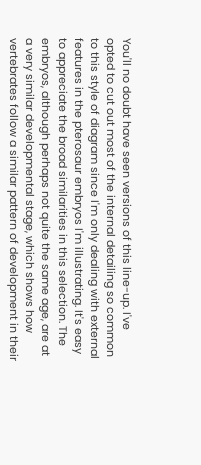You'll no doubt have seen versions of this line-up. I've opted to cut out most of the internal detailing so common to this style of diagram since I'm only dealing with external features in the pterosaur embryos I'm illustrating. It's easy to appreciate the broad similarities in this selection. The embryos, although perhaps not quite the same age, are at a very similar developmental stage, which shows how vertebrates follow a similar pattern of development in their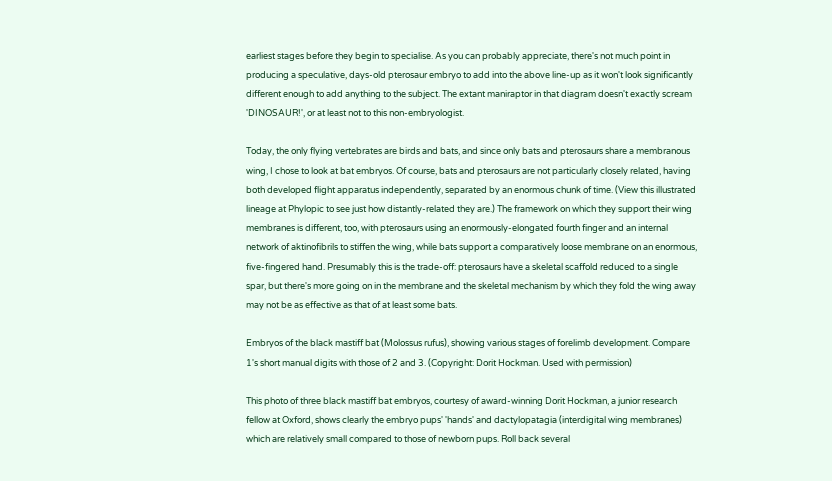earliest stages before they begin to specialise. As you can probably appreciate, there's not much point in producing a speculative, days-old pterosaur embryo to add into the above line-up as it won't look significantly different enough to add anything to the subject. The extant maniraptor in that diagram doesn't exactly scream 'DINOSAUR!', or at least not to this non-embryologist.

Today, the only flying vertebrates are birds and bats, and since only bats and pterosaurs share a membranous wing, I chose to look at bat embryos. Of course, bats and pterosaurs are not particularly closely related, having both developed flight apparatus independently, separated by an enormous chunk of time. (View this illustrated lineage at Phylopic to see just how distantly-related they are.) The framework on which they support their wing membranes is different, too, with pterosaurs using an enormously-elongated fourth finger and an internal network of aktinofibrils to stiffen the wing, while bats support a comparatively loose membrane on an enormous, five-fingered hand. Presumably this is the trade-off: pterosaurs have a skeletal scaffold reduced to a single spar, but there's more going on in the membrane and the skeletal mechanism by which they fold the wing away may not be as effective as that of at least some bats.

Embryos of the black mastiff bat (Molossus rufus), showing various stages of forelimb development. Compare 1's short manual digits with those of 2 and 3. (Copyright: Dorit Hockman. Used with permission)

This photo of three black mastiff bat embryos, courtesy of award-winning Dorit Hockman, a junior research fellow at Oxford, shows clearly the embryo pups' 'hands' and dactylopatagia (interdigital wing membranes) which are relatively small compared to those of newborn pups. Roll back several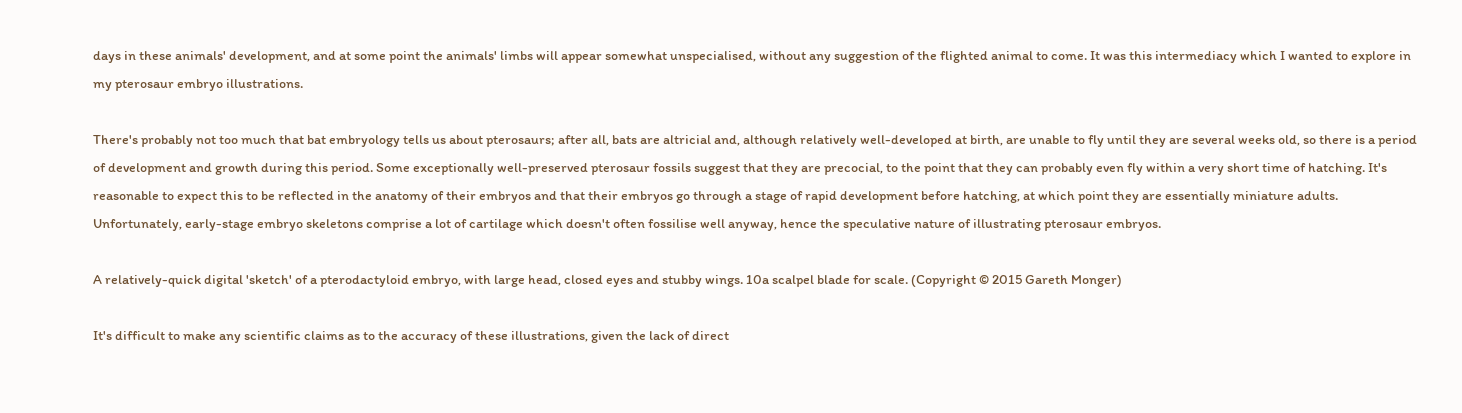days in these animals' development, and at some point the animals' limbs will appear somewhat unspecialised, without any suggestion of the flighted animal to come. It was this intermediacy which I wanted to explore in my pterosaur embryo illustrations.

There's probably not too much that bat embryology tells us about pterosaurs; after all, bats are altricial and, although relatively well-developed at birth, are unable to fly until they are several weeks old, so there is a period of development and growth during this period. Some exceptionally well-preserved pterosaur fossils suggest that they are precocial, to the point that they can probably even fly within a very short time of hatching. It's reasonable to expect this to be reflected in the anatomy of their embryos and that their embryos go through a stage of rapid development before hatching, at which point they are essentially miniature adults. Unfortunately, early-stage embryo skeletons comprise a lot of cartilage which doesn't often fossilise well anyway, hence the speculative nature of illustrating pterosaur embryos.

A relatively-quick digital 'sketch' of a pterodactyloid embryo, with large head, closed eyes and stubby wings. 10a scalpel blade for scale. (Copyright © 2015 Gareth Monger)

It's difficult to make any scientific claims as to the accuracy of these illustrations, given the lack of direct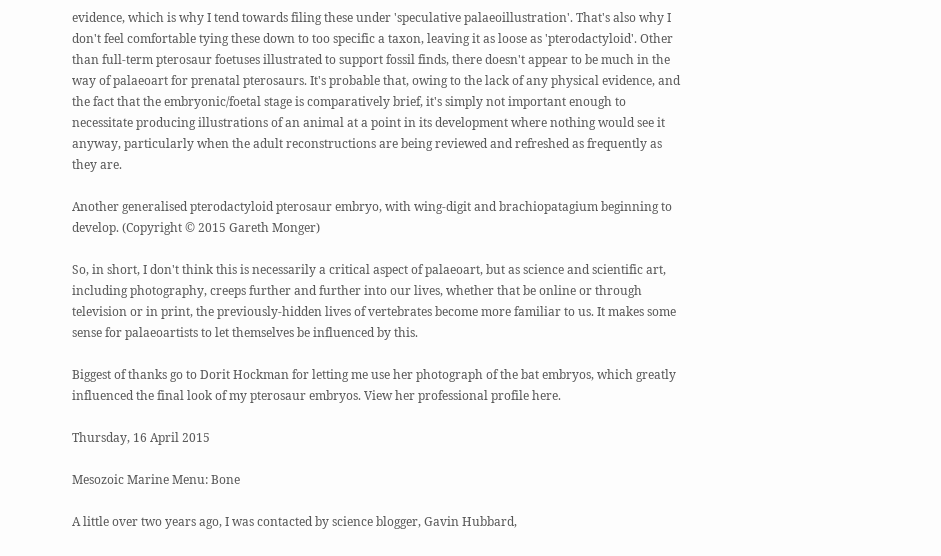evidence, which is why I tend towards filing these under 'speculative palaeoillustration'. That's also why I don't feel comfortable tying these down to too specific a taxon, leaving it as loose as 'pterodactyloid'. Other than full-term pterosaur foetuses illustrated to support fossil finds, there doesn't appear to be much in the way of palaeoart for prenatal pterosaurs. It's probable that, owing to the lack of any physical evidence, and the fact that the embryonic/foetal stage is comparatively brief, it's simply not important enough to necessitate producing illustrations of an animal at a point in its development where nothing would see it anyway, particularly when the adult reconstructions are being reviewed and refreshed as frequently as they are.

Another generalised pterodactyloid pterosaur embryo, with wing-digit and brachiopatagium beginning to develop. (Copyright © 2015 Gareth Monger)

So, in short, I don't think this is necessarily a critical aspect of palaeoart, but as science and scientific art, including photography, creeps further and further into our lives, whether that be online or through television or in print, the previously-hidden lives of vertebrates become more familiar to us. It makes some sense for palaeoartists to let themselves be influenced by this.

Biggest of thanks go to Dorit Hockman for letting me use her photograph of the bat embryos, which greatly influenced the final look of my pterosaur embryos. View her professional profile here.

Thursday, 16 April 2015

Mesozoic Marine Menu: Bone

A little over two years ago, I was contacted by science blogger, Gavin Hubbard,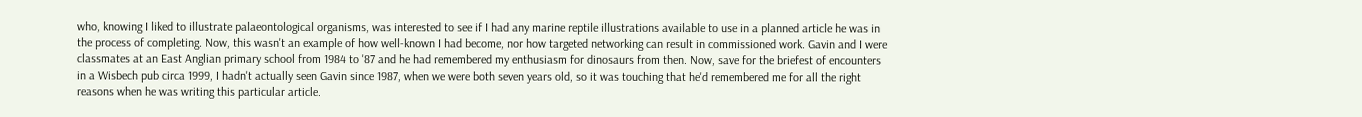who, knowing I liked to illustrate palaeontological organisms, was interested to see if I had any marine reptile illustrations available to use in a planned article he was in the process of completing. Now, this wasn't an example of how well-known I had become, nor how targeted networking can result in commissioned work. Gavin and I were classmates at an East Anglian primary school from 1984 to '87 and he had remembered my enthusiasm for dinosaurs from then. Now, save for the briefest of encounters in a Wisbech pub circa 1999, I hadn't actually seen Gavin since 1987, when we were both seven years old, so it was touching that he'd remembered me for all the right reasons when he was writing this particular article.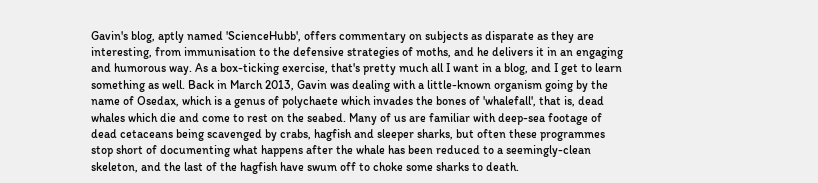Gavin's blog, aptly named 'ScienceHubb', offers commentary on subjects as disparate as they are interesting, from immunisation to the defensive strategies of moths, and he delivers it in an engaging and humorous way. As a box-ticking exercise, that's pretty much all I want in a blog, and I get to learn something as well. Back in March 2013, Gavin was dealing with a little-known organism going by the name of Osedax, which is a genus of polychaete which invades the bones of 'whalefall', that is, dead whales which die and come to rest on the seabed. Many of us are familiar with deep-sea footage of dead cetaceans being scavenged by crabs, hagfish and sleeper sharks, but often these programmes stop short of documenting what happens after the whale has been reduced to a seemingly-clean skeleton, and the last of the hagfish have swum off to choke some sharks to death.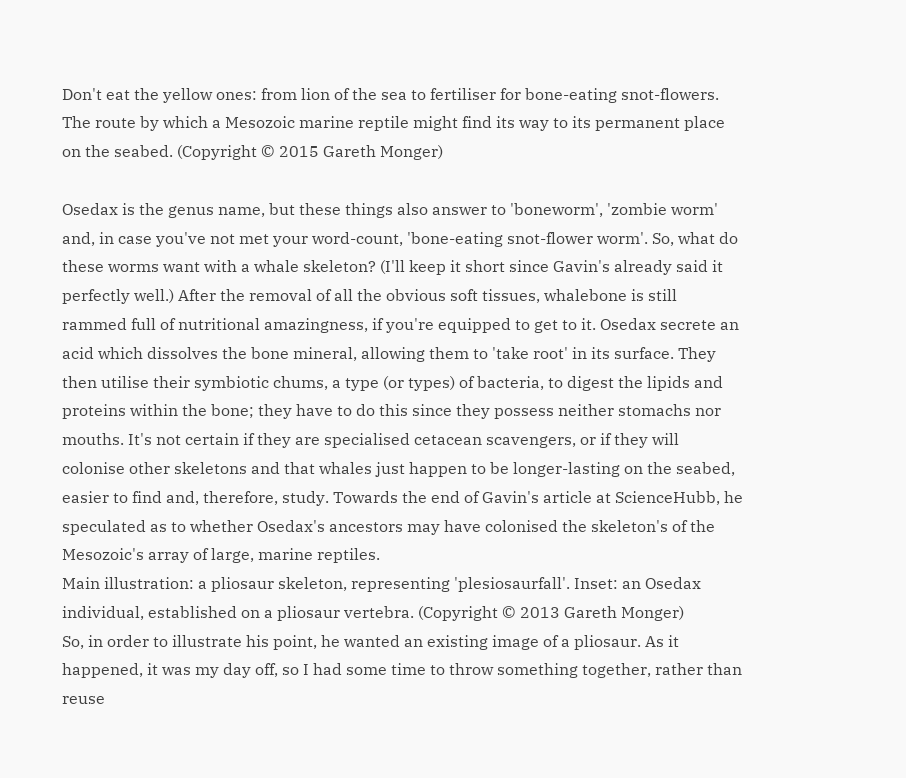Don't eat the yellow ones: from lion of the sea to fertiliser for bone-eating snot-flowers. The route by which a Mesozoic marine reptile might find its way to its permanent place on the seabed. (Copyright © 2015 Gareth Monger)

Osedax is the genus name, but these things also answer to 'boneworm', 'zombie worm' and, in case you've not met your word-count, 'bone-eating snot-flower worm'. So, what do these worms want with a whale skeleton? (I'll keep it short since Gavin's already said it perfectly well.) After the removal of all the obvious soft tissues, whalebone is still rammed full of nutritional amazingness, if you're equipped to get to it. Osedax secrete an acid which dissolves the bone mineral, allowing them to 'take root' in its surface. They then utilise their symbiotic chums, a type (or types) of bacteria, to digest the lipids and proteins within the bone; they have to do this since they possess neither stomachs nor mouths. It's not certain if they are specialised cetacean scavengers, or if they will colonise other skeletons and that whales just happen to be longer-lasting on the seabed, easier to find and, therefore, study. Towards the end of Gavin's article at ScienceHubb, he speculated as to whether Osedax's ancestors may have colonised the skeleton's of the Mesozoic's array of large, marine reptiles.
Main illustration: a pliosaur skeleton, representing 'plesiosaurfall'. Inset: an Osedax individual, established on a pliosaur vertebra. (Copyright © 2013 Gareth Monger)
So, in order to illustrate his point, he wanted an existing image of a pliosaur. As it happened, it was my day off, so I had some time to throw something together, rather than reuse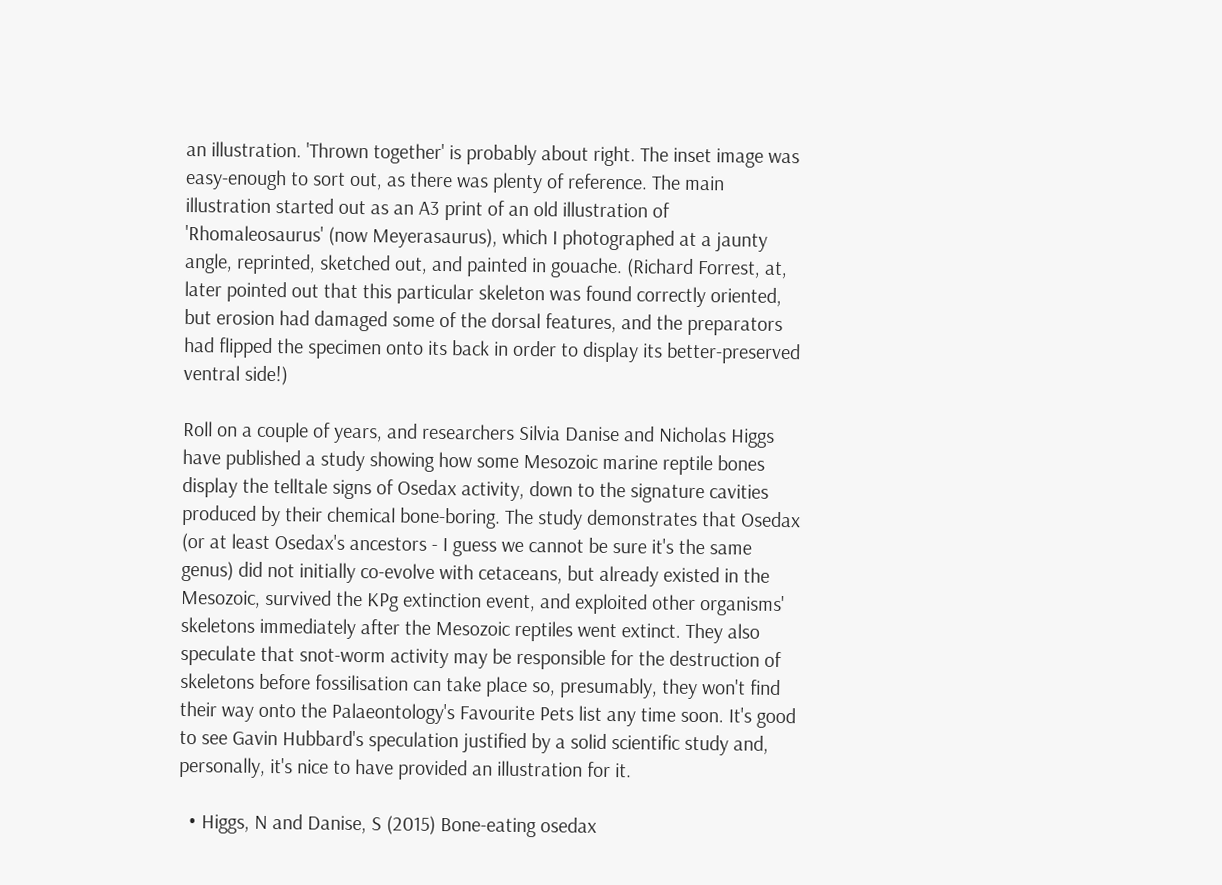an illustration. 'Thrown together' is probably about right. The inset image was easy-enough to sort out, as there was plenty of reference. The main illustration started out as an A3 print of an old illustration of 'Rhomaleosaurus' (now Meyerasaurus), which I photographed at a jaunty angle, reprinted, sketched out, and painted in gouache. (Richard Forrest, at, later pointed out that this particular skeleton was found correctly oriented, but erosion had damaged some of the dorsal features, and the preparators had flipped the specimen onto its back in order to display its better-preserved ventral side!)

Roll on a couple of years, and researchers Silvia Danise and Nicholas Higgs have published a study showing how some Mesozoic marine reptile bones display the telltale signs of Osedax activity, down to the signature cavities produced by their chemical bone-boring. The study demonstrates that Osedax (or at least Osedax's ancestors - I guess we cannot be sure it's the same genus) did not initially co-evolve with cetaceans, but already existed in the Mesozoic, survived the KPg extinction event, and exploited other organisms' skeletons immediately after the Mesozoic reptiles went extinct. They also speculate that snot-worm activity may be responsible for the destruction of skeletons before fossilisation can take place so, presumably, they won't find their way onto the Palaeontology's Favourite Pets list any time soon. It's good to see Gavin Hubbard's speculation justified by a solid scientific study and, personally, it's nice to have provided an illustration for it.

  • Higgs, N and Danise, S (2015) Bone-eating osedax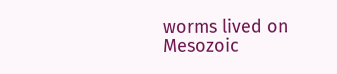worms lived on Mesozoic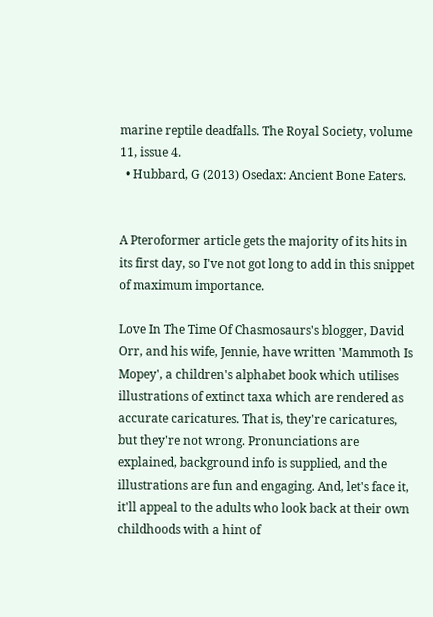marine reptile deadfalls. The Royal Society, volume 11, issue 4.
  • Hubbard, G (2013) Osedax: Ancient Bone Eaters.


A Pteroformer article gets the majority of its hits in its first day, so I've not got long to add in this snippet of maximum importance.

Love In The Time Of Chasmosaurs's blogger, David Orr, and his wife, Jennie, have written 'Mammoth Is Mopey', a children's alphabet book which utilises illustrations of extinct taxa which are rendered as accurate caricatures. That is, they're caricatures, but they're not wrong. Pronunciations are explained, background info is supplied, and the illustrations are fun and engaging. And, let's face it, it'll appeal to the adults who look back at their own childhoods with a hint of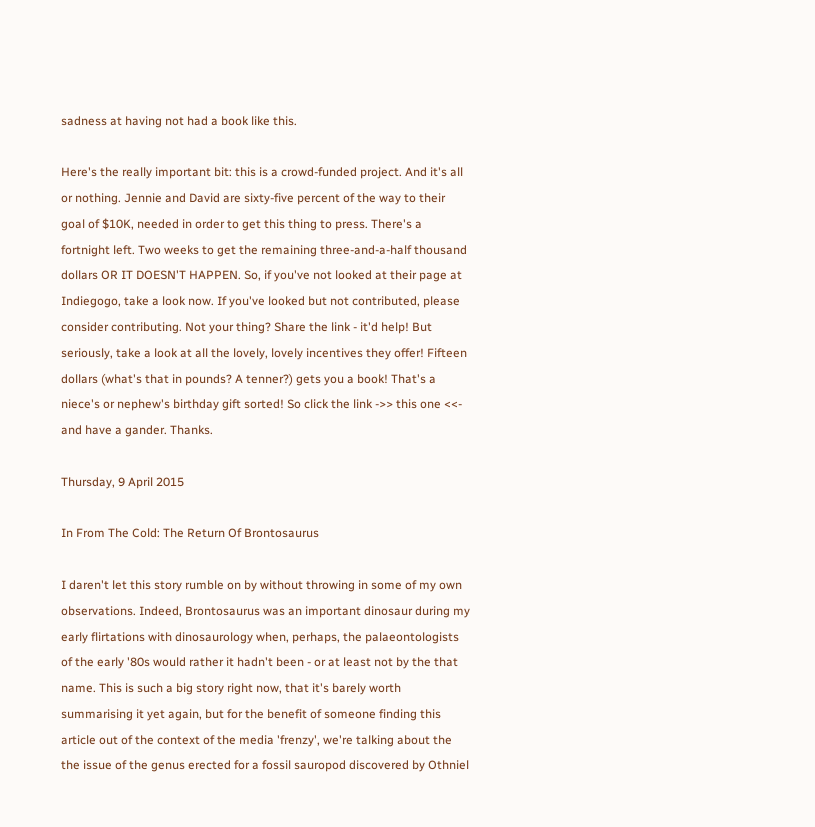sadness at having not had a book like this.

Here's the really important bit: this is a crowd-funded project. And it's all or nothing. Jennie and David are sixty-five percent of the way to their goal of $10K, needed in order to get this thing to press. There's a fortnight left. Two weeks to get the remaining three-and-a-half thousand dollars OR IT DOESN'T HAPPEN. So, if you've not looked at their page at Indiegogo, take a look now. If you've looked but not contributed, please consider contributing. Not your thing? Share the link - it'd help! But seriously, take a look at all the lovely, lovely incentives they offer! Fifteen dollars (what's that in pounds? A tenner?) gets you a book! That's a niece's or nephew's birthday gift sorted! So click the link ->> this one <<- and have a gander. Thanks.

Thursday, 9 April 2015

In From The Cold: The Return Of Brontosaurus

I daren't let this story rumble on by without throwing in some of my own observations. Indeed, Brontosaurus was an important dinosaur during my early flirtations with dinosaurology when, perhaps, the palaeontologists of the early '80s would rather it hadn't been - or at least not by the that name. This is such a big story right now, that it's barely worth summarising it yet again, but for the benefit of someone finding this article out of the context of the media 'frenzy', we're talking about the the issue of the genus erected for a fossil sauropod discovered by Othniel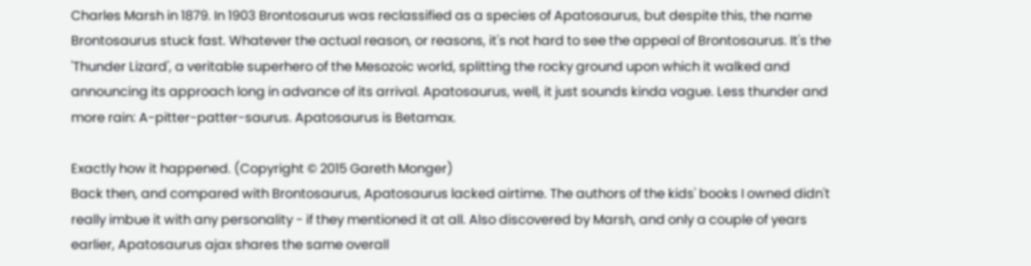Charles Marsh in 1879. In 1903 Brontosaurus was reclassified as a species of Apatosaurus, but despite this, the name Brontosaurus stuck fast. Whatever the actual reason, or reasons, it's not hard to see the appeal of Brontosaurus. It's the 'Thunder Lizard', a veritable superhero of the Mesozoic world, splitting the rocky ground upon which it walked and announcing its approach long in advance of its arrival. Apatosaurus, well, it just sounds kinda vague. Less thunder and more rain: A-pitter-patter-saurus. Apatosaurus is Betamax.

Exactly how it happened. (Copyright © 2015 Gareth Monger)
Back then, and compared with Brontosaurus, Apatosaurus lacked airtime. The authors of the kids' books I owned didn't really imbue it with any personality - if they mentioned it at all. Also discovered by Marsh, and only a couple of years earlier, Apatosaurus ajax shares the same overall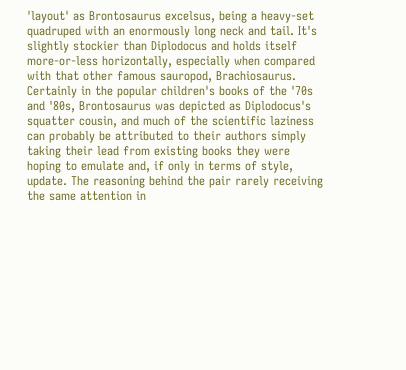'layout' as Brontosaurus excelsus, being a heavy-set quadruped with an enormously long neck and tail. It's slightly stockier than Diplodocus and holds itself more-or-less horizontally, especially when compared with that other famous sauropod, Brachiosaurus. Certainly in the popular children's books of the '70s and '80s, Brontosaurus was depicted as Diplodocus's squatter cousin, and much of the scientific laziness can probably be attributed to their authors simply taking their lead from existing books they were hoping to emulate and, if only in terms of style, update. The reasoning behind the pair rarely receiving the same attention in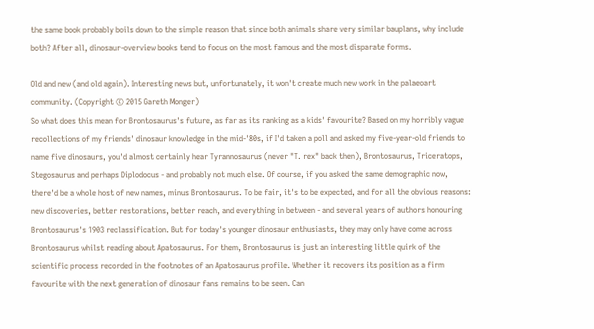the same book probably boils down to the simple reason that since both animals share very similar bauplans, why include both? After all, dinosaur-overview books tend to focus on the most famous and the most disparate forms.

Old and new (and old again). Interesting news but, unfortunately, it won't create much new work in the palaeoart community. (Copyright © 2015 Gareth Monger)
So what does this mean for Brontosaurus's future, as far as its ranking as a kids' favourite? Based on my horribly vague recollections of my friends' dinosaur knowledge in the mid-'80s, if I'd taken a poll and asked my five-year-old friends to name five dinosaurs, you'd almost certainly hear Tyrannosaurus (never "T. rex" back then), Brontosaurus, Triceratops, Stegosaurus and perhaps Diplodocus - and probably not much else. Of course, if you asked the same demographic now, there'd be a whole host of new names, minus Brontosaurus. To be fair, it's to be expected, and for all the obvious reasons: new discoveries, better restorations, better reach, and everything in between - and several years of authors honouring Brontosaurus's 1903 reclassification. But for today's younger dinosaur enthusiasts, they may only have come across Brontosaurus whilst reading about Apatosaurus. For them, Brontosaurus is just an interesting little quirk of the scientific process recorded in the footnotes of an Apatosaurus profile. Whether it recovers its position as a firm favourite with the next generation of dinosaur fans remains to be seen. Can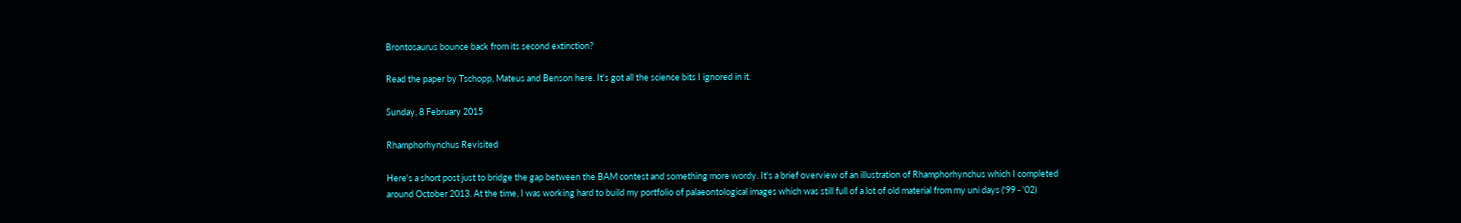Brontosaurus bounce back from its second extinction?

Read the paper by Tschopp, Mateus and Benson here. It's got all the science bits I ignored in it.

Sunday, 8 February 2015

Rhamphorhynchus Revisited

Here's a short post just to bridge the gap between the BAM contest and something more wordy. It's a brief overview of an illustration of Rhamphorhynchus which I completed around October 2013. At the time, I was working hard to build my portfolio of palaeontological images which was still full of a lot of old material from my uni days ('99 - '02)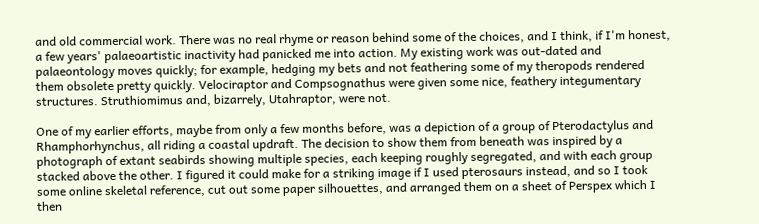and old commercial work. There was no real rhyme or reason behind some of the choices, and I think, if I'm honest, a few years' palaeoartistic inactivity had panicked me into action. My existing work was out-dated and palaeontology moves quickly; for example, hedging my bets and not feathering some of my theropods rendered them obsolete pretty quickly. Velociraptor and Compsognathus were given some nice, feathery integumentary structures. Struthiomimus and, bizarrely, Utahraptor, were not.

One of my earlier efforts, maybe from only a few months before, was a depiction of a group of Pterodactylus and Rhamphorhynchus, all riding a coastal updraft. The decision to show them from beneath was inspired by a photograph of extant seabirds showing multiple species, each keeping roughly segregated, and with each group stacked above the other. I figured it could make for a striking image if I used pterosaurs instead, and so I took some online skeletal reference, cut out some paper silhouettes, and arranged them on a sheet of Perspex which I then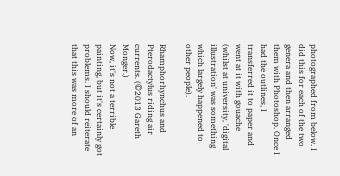photographed from below. I did this for each of the two genera and then arranged them with Photoshop. Once I had the outlines, I transferred it to paper and went at it with gouache (whilst at university, 'digital illustration' was something which largely happened to other people).

Rhamphorhynchus and Pterodactylus riding air currents. (©2013 Gareth Monger.)
Now, it's not a terrible painting, but it's certainly got problems. I should reiterate that this was more of an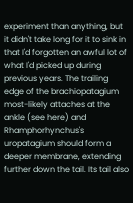experiment than anything, but it didn't take long for it to sink in that I'd forgotten an awful lot of what I'd picked up during previous years. The trailing edge of the brachiopatagium most-likely attaches at the ankle (see here) and Rhamphorhynchus's uropatagium should form a deeper membrane, extending further down the tail. Its tail also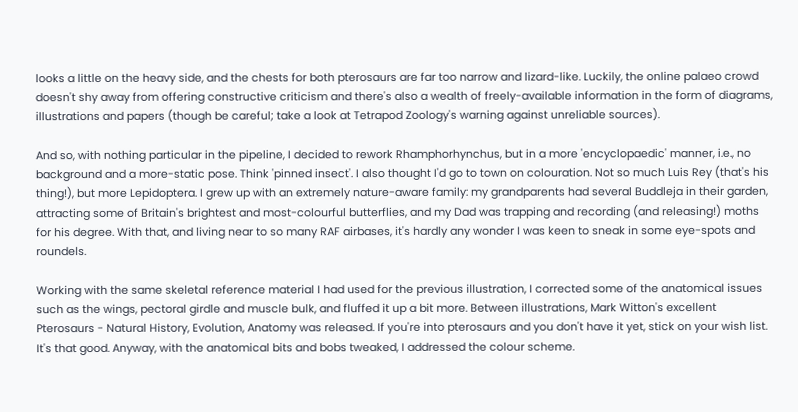looks a little on the heavy side, and the chests for both pterosaurs are far too narrow and lizard-like. Luckily, the online palaeo crowd doesn't shy away from offering constructive criticism and there's also a wealth of freely-available information in the form of diagrams, illustrations and papers (though be careful; take a look at Tetrapod Zoology's warning against unreliable sources).

And so, with nothing particular in the pipeline, I decided to rework Rhamphorhynchus, but in a more 'encyclopaedic' manner, i.e., no background and a more-static pose. Think 'pinned insect'. I also thought I'd go to town on colouration. Not so much Luis Rey (that's his thing!), but more Lepidoptera. I grew up with an extremely nature-aware family: my grandparents had several Buddleja in their garden, attracting some of Britain's brightest and most-colourful butterflies, and my Dad was trapping and recording (and releasing!) moths for his degree. With that, and living near to so many RAF airbases, it's hardly any wonder I was keen to sneak in some eye-spots and roundels.

Working with the same skeletal reference material I had used for the previous illustration, I corrected some of the anatomical issues such as the wings, pectoral girdle and muscle bulk, and fluffed it up a bit more. Between illustrations, Mark Witton's excellent Pterosaurs - Natural History, Evolution, Anatomy was released. If you're into pterosaurs and you don't have it yet, stick on your wish list. It's that good. Anyway, with the anatomical bits and bobs tweaked, I addressed the colour scheme.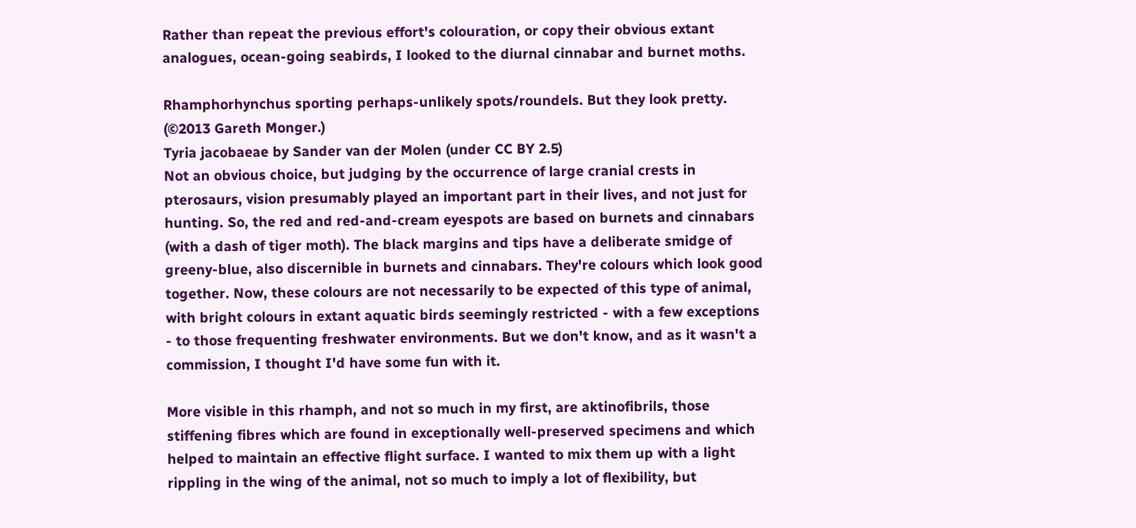Rather than repeat the previous effort's colouration, or copy their obvious extant analogues, ocean-going seabirds, I looked to the diurnal cinnabar and burnet moths.

Rhamphorhynchus sporting perhaps-unlikely spots/roundels. But they look pretty. (©2013 Gareth Monger.)
Tyria jacobaeae by Sander van der Molen (under CC BY 2.5)
Not an obvious choice, but judging by the occurrence of large cranial crests in pterosaurs, vision presumably played an important part in their lives, and not just for hunting. So, the red and red-and-cream eyespots are based on burnets and cinnabars (with a dash of tiger moth). The black margins and tips have a deliberate smidge of greeny-blue, also discernible in burnets and cinnabars. They're colours which look good together. Now, these colours are not necessarily to be expected of this type of animal, with bright colours in extant aquatic birds seemingly restricted - with a few exceptions - to those frequenting freshwater environments. But we don't know, and as it wasn't a commission, I thought I'd have some fun with it.

More visible in this rhamph, and not so much in my first, are aktinofibrils, those stiffening fibres which are found in exceptionally well-preserved specimens and which helped to maintain an effective flight surface. I wanted to mix them up with a light rippling in the wing of the animal, not so much to imply a lot of flexibility, but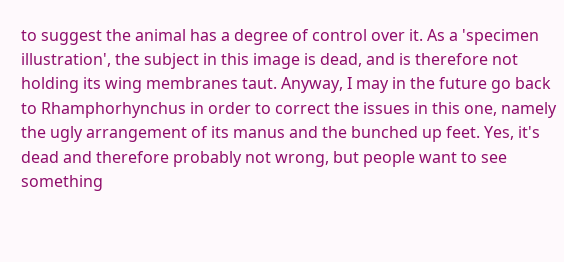to suggest the animal has a degree of control over it. As a 'specimen illustration', the subject in this image is dead, and is therefore not holding its wing membranes taut. Anyway, I may in the future go back to Rhamphorhynchus in order to correct the issues in this one, namely the ugly arrangement of its manus and the bunched up feet. Yes, it's dead and therefore probably not wrong, but people want to see something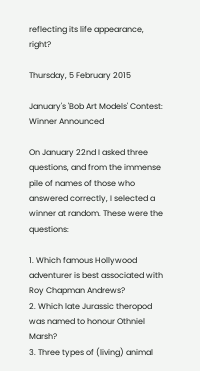reflecting its life appearance, right?

Thursday, 5 February 2015

January's 'Bob Art Models' Contest: Winner Announced

On January 22nd I asked three questions, and from the immense pile of names of those who answered correctly, I selected a winner at random. These were the questions:

1. Which famous Hollywood adventurer is best associated with Roy Chapman Andrews?
2. Which late Jurassic theropod was named to honour Othniel Marsh?
3. Three types of (living) animal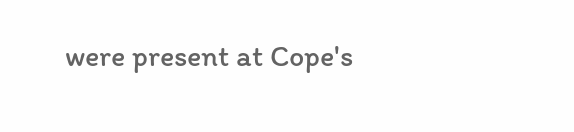were present at Cope's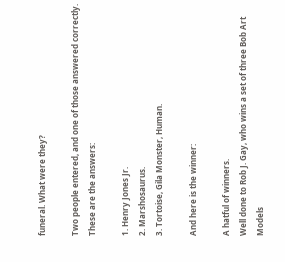funeral. What were they?

Two people entered, and one of those answered correctly. These are the answers:

1. Henry Jones Jr.
2. Marshosaurus.
3. Tortoise, Gila Monster, Human.

And here is the winner:

A hatful of winners.
Well done to Rob J. Gay, who wins a set of three Bob Art Models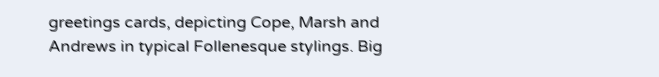greetings cards, depicting Cope, Marsh and Andrews in typical Follenesque stylings. Big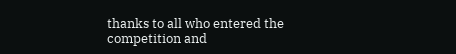thanks to all who entered the competition and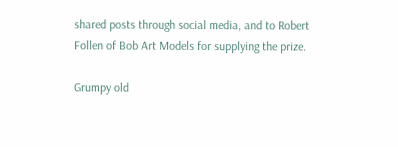shared posts through social media, and to Robert Follen of Bob Art Models for supplying the prize.

Grumpy old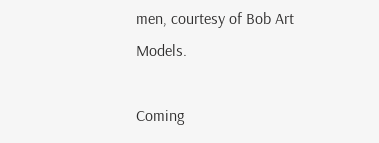men, courtesy of Bob Art Models.

Coming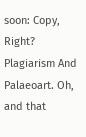soon: Copy, Right? Plagiarism And Palaeoart. Oh, and that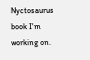Nyctosaurus book I'm working on.